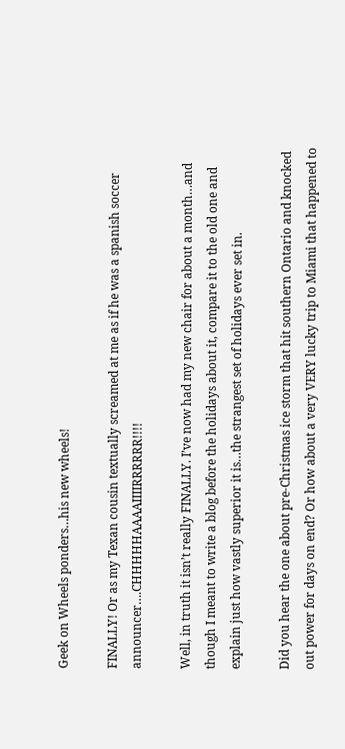Geek on Wheels ponders…his new wheels!

FINALLY! Or as my Texan cousin textually screamed at me as if he was a spanish soccer announcer….CHHHHHAAAAIIIIRRRRRR!!!!

Well, in truth it isn’t really FINALLY. I’ve now had my new chair for about a month…and though I meant to write a blog before the holidays about it, compare it to the old one and explain just how vastly superior it is…the strangest set of holidays ever set in.

Did you hear the one about pre-Christmas ice storm that hit southern Ontario and knocked out power for days on end? Or how about a very VERY lucky trip to Miami that happened to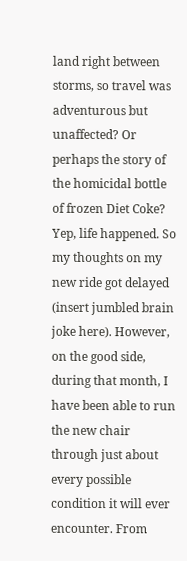land right between storms, so travel was adventurous but unaffected? Or perhaps the story of the homicidal bottle of frozen Diet Coke? Yep, life happened. So my thoughts on my new ride got delayed (insert jumbled brain joke here). However, on the good side, during that month, I have been able to run the new chair through just about every possible condition it will ever encounter. From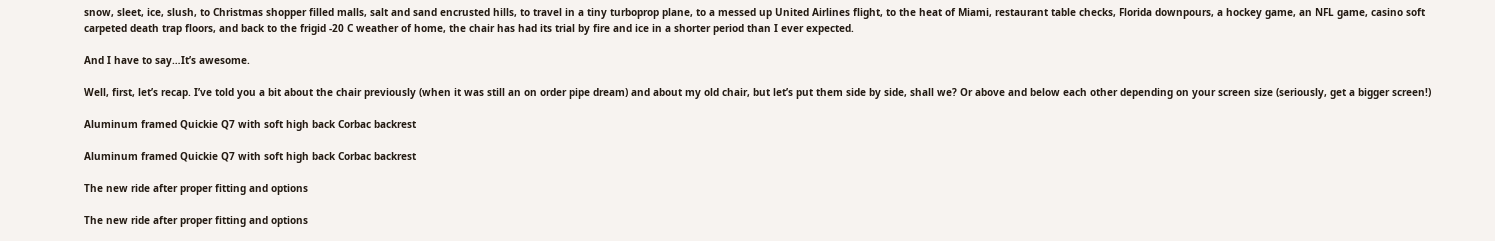snow, sleet, ice, slush, to Christmas shopper filled malls, salt and sand encrusted hills, to travel in a tiny turboprop plane, to a messed up United Airlines flight, to the heat of Miami, restaurant table checks, Florida downpours, a hockey game, an NFL game, casino soft carpeted death trap floors, and back to the frigid -20 C weather of home, the chair has had its trial by fire and ice in a shorter period than I ever expected.

And I have to say…It’s awesome.

Well, first, let’s recap. I’ve told you a bit about the chair previously (when it was still an on order pipe dream) and about my old chair, but let’s put them side by side, shall we? Or above and below each other depending on your screen size (seriously, get a bigger screen!)

Aluminum framed Quickie Q7 with soft high back Corbac backrest

Aluminum framed Quickie Q7 with soft high back Corbac backrest

The new ride after proper fitting and options

The new ride after proper fitting and options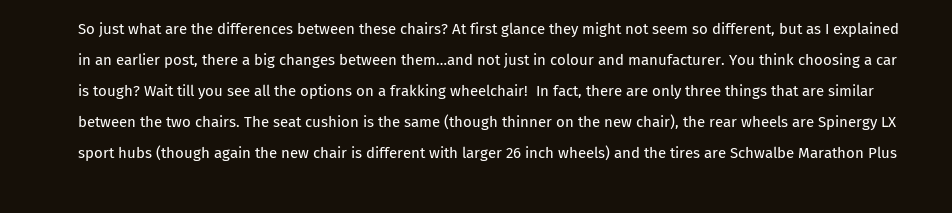So just what are the differences between these chairs? At first glance they might not seem so different, but as I explained in an earlier post, there a big changes between them…and not just in colour and manufacturer. You think choosing a car is tough? Wait till you see all the options on a frakking wheelchair!  In fact, there are only three things that are similar between the two chairs. The seat cushion is the same (though thinner on the new chair), the rear wheels are Spinergy LX sport hubs (though again the new chair is different with larger 26 inch wheels) and the tires are Schwalbe Marathon Plus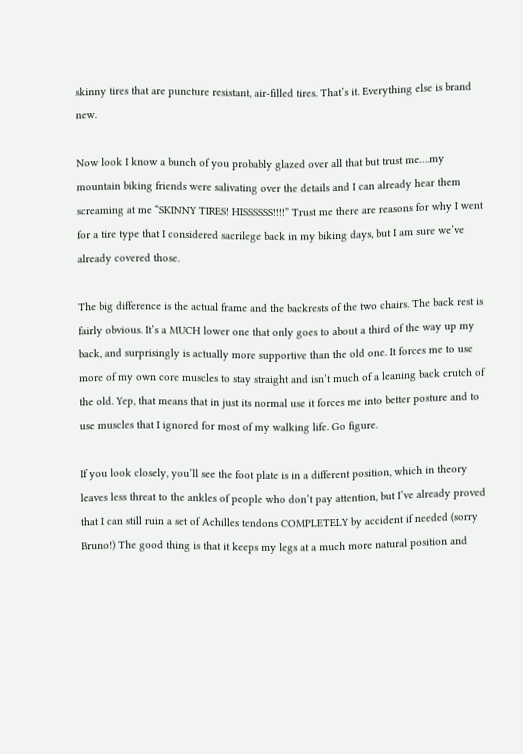skinny tires that are puncture resistant, air-filled tires. That’s it. Everything else is brand new.

Now look I know a bunch of you probably glazed over all that but trust me….my mountain biking friends were salivating over the details and I can already hear them screaming at me “SKINNY TIRES! HISSSSSS!!!!” Trust me there are reasons for why I went for a tire type that I considered sacrilege back in my biking days, but I am sure we’ve already covered those.

The big difference is the actual frame and the backrests of the two chairs. The back rest is fairly obvious. It’s a MUCH lower one that only goes to about a third of the way up my back, and surprisingly is actually more supportive than the old one. It forces me to use more of my own core muscles to stay straight and isn’t much of a leaning back crutch of the old. Yep, that means that in just its normal use it forces me into better posture and to use muscles that I ignored for most of my walking life. Go figure.

If you look closely, you’ll see the foot plate is in a different position, which in theory leaves less threat to the ankles of people who don’t pay attention, but I’ve already proved that I can still ruin a set of Achilles tendons COMPLETELY by accident if needed (sorry Bruno!) The good thing is that it keeps my legs at a much more natural position and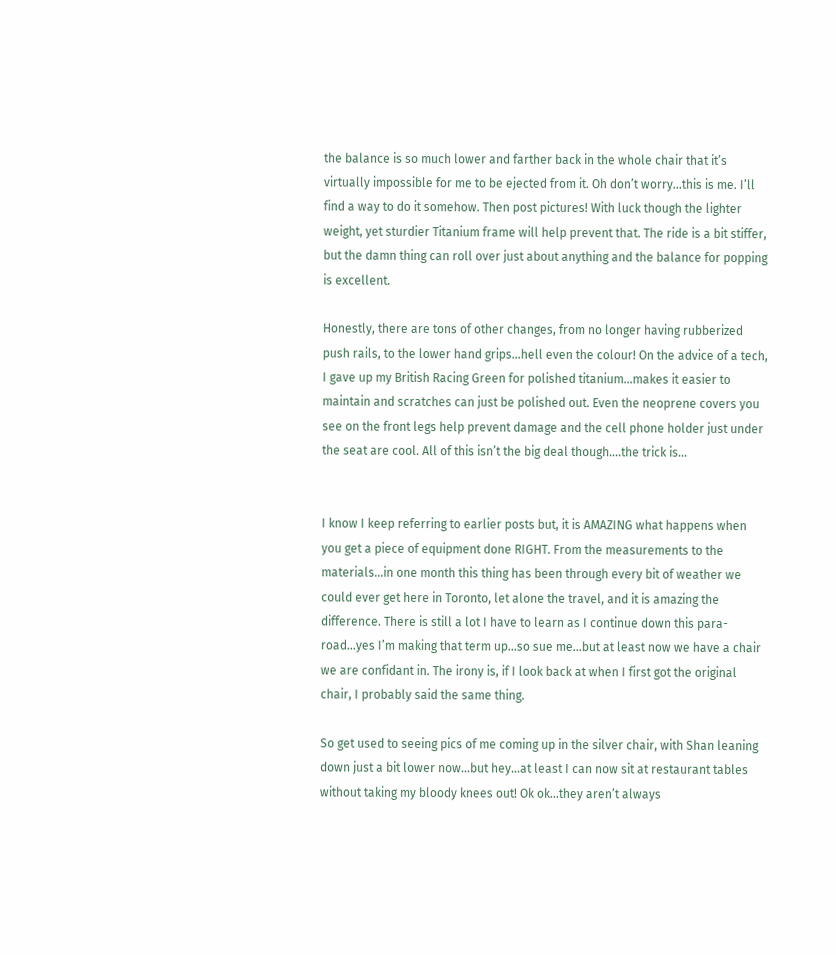the balance is so much lower and farther back in the whole chair that it’s virtually impossible for me to be ejected from it. Oh don’t worry…this is me. I’ll find a way to do it somehow. Then post pictures! With luck though the lighter weight, yet sturdier Titanium frame will help prevent that. The ride is a bit stiffer, but the damn thing can roll over just about anything and the balance for popping is excellent.

Honestly, there are tons of other changes, from no longer having rubberized push rails, to the lower hand grips…hell even the colour! On the advice of a tech, I gave up my British Racing Green for polished titanium…makes it easier to maintain and scratches can just be polished out. Even the neoprene covers you see on the front legs help prevent damage and the cell phone holder just under the seat are cool. All of this isn’t the big deal though….the trick is…


I know I keep referring to earlier posts but, it is AMAZING what happens when you get a piece of equipment done RIGHT. From the measurements to the materials…in one month this thing has been through every bit of weather we could ever get here in Toronto, let alone the travel, and it is amazing the difference. There is still a lot I have to learn as I continue down this para-road…yes I’m making that term up…so sue me…but at least now we have a chair we are confidant in. The irony is, if I look back at when I first got the original chair, I probably said the same thing.

So get used to seeing pics of me coming up in the silver chair, with Shan leaning down just a bit lower now…but hey…at least I can now sit at restaurant tables without taking my bloody knees out! Ok ok…they aren’t always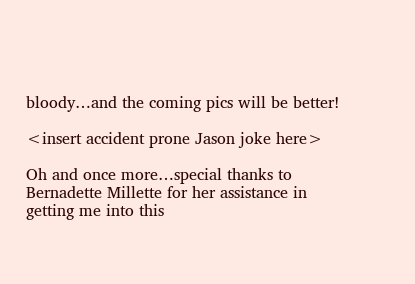bloody…and the coming pics will be better!

<insert accident prone Jason joke here>

Oh and once more…special thanks to Bernadette Millette for her assistance in getting me into this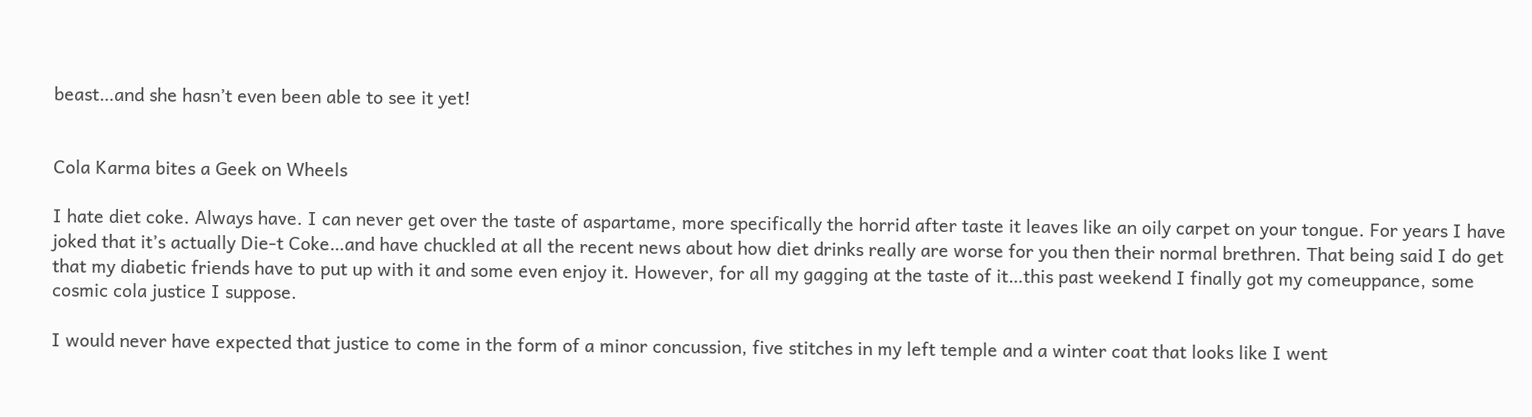beast…and she hasn’t even been able to see it yet!


Cola Karma bites a Geek on Wheels

I hate diet coke. Always have. I can never get over the taste of aspartame, more specifically the horrid after taste it leaves like an oily carpet on your tongue. For years I have joked that it’s actually Die-t Coke…and have chuckled at all the recent news about how diet drinks really are worse for you then their normal brethren. That being said I do get that my diabetic friends have to put up with it and some even enjoy it. However, for all my gagging at the taste of it…this past weekend I finally got my comeuppance, some cosmic cola justice I suppose.

I would never have expected that justice to come in the form of a minor concussion, five stitches in my left temple and a winter coat that looks like I went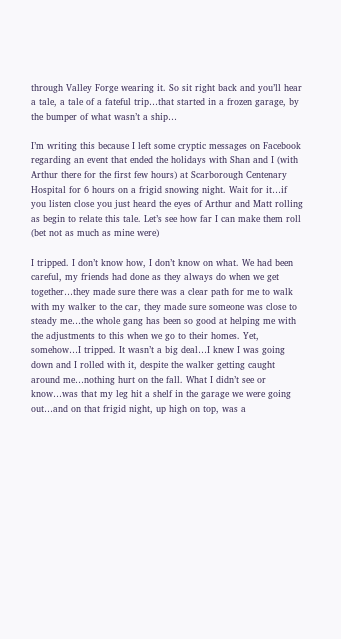through Valley Forge wearing it. So sit right back and you’ll hear a tale, a tale of a fateful trip…that started in a frozen garage, by the bumper of what wasn’t a ship…

I’m writing this because I left some cryptic messages on Facebook regarding an event that ended the holidays with Shan and I (with Arthur there for the first few hours) at Scarborough Centenary Hospital for 6 hours on a frigid snowing night. Wait for it…if you listen close you just heard the eyes of Arthur and Matt rolling as begin to relate this tale. Let’s see how far I can make them roll (bet not as much as mine were)

I tripped. I don’t know how, I don’t know on what. We had been careful, my friends had done as they always do when we get together…they made sure there was a clear path for me to walk with my walker to the car, they made sure someone was close to steady me…the whole gang has been so good at helping me with the adjustments to this when we go to their homes. Yet, somehow…I tripped. It wasn’t a big deal…I knew I was going down and I rolled with it, despite the walker getting caught around me…nothing hurt on the fall. What I didn’t see or know…was that my leg hit a shelf in the garage we were going out…and on that frigid night, up high on top, was a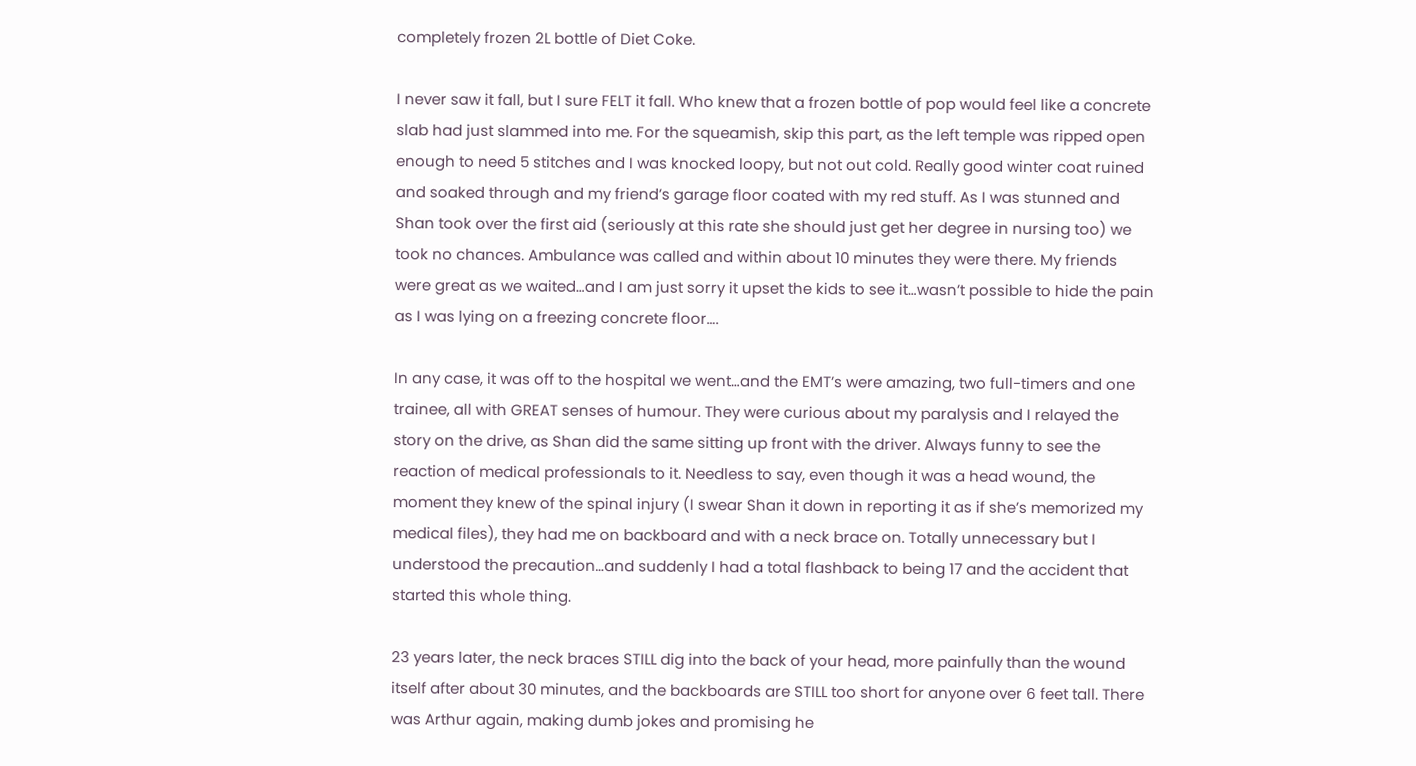completely frozen 2L bottle of Diet Coke.

I never saw it fall, but I sure FELT it fall. Who knew that a frozen bottle of pop would feel like a concrete slab had just slammed into me. For the squeamish, skip this part, as the left temple was ripped open enough to need 5 stitches and I was knocked loopy, but not out cold. Really good winter coat ruined and soaked through and my friend’s garage floor coated with my red stuff. As I was stunned and Shan took over the first aid (seriously at this rate she should just get her degree in nursing too) we took no chances. Ambulance was called and within about 10 minutes they were there. My friends were great as we waited…and I am just sorry it upset the kids to see it…wasn’t possible to hide the pain as I was lying on a freezing concrete floor….

In any case, it was off to the hospital we went…and the EMT’s were amazing, two full-timers and one trainee, all with GREAT senses of humour. They were curious about my paralysis and I relayed the story on the drive, as Shan did the same sitting up front with the driver. Always funny to see the reaction of medical professionals to it. Needless to say, even though it was a head wound, the moment they knew of the spinal injury (I swear Shan it down in reporting it as if she’s memorized my medical files), they had me on backboard and with a neck brace on. Totally unnecessary but I understood the precaution…and suddenly I had a total flashback to being 17 and the accident that started this whole thing.

23 years later, the neck braces STILL dig into the back of your head, more painfully than the wound itself after about 30 minutes, and the backboards are STILL too short for anyone over 6 feet tall. There was Arthur again, making dumb jokes and promising he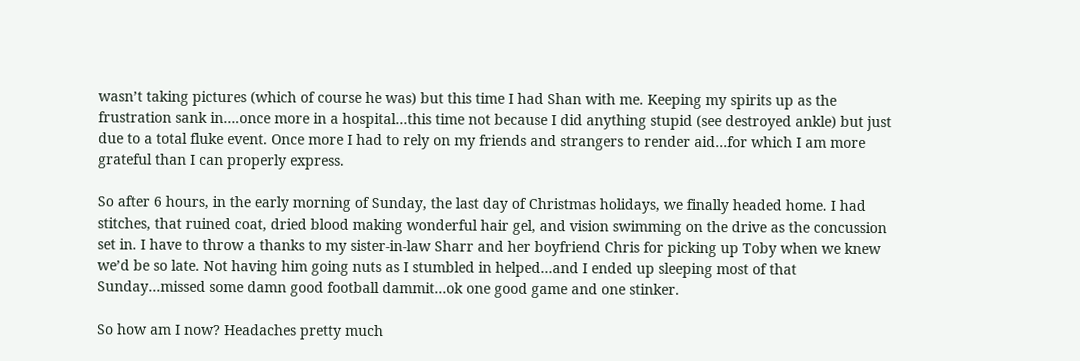wasn’t taking pictures (which of course he was) but this time I had Shan with me. Keeping my spirits up as the frustration sank in….once more in a hospital…this time not because I did anything stupid (see destroyed ankle) but just due to a total fluke event. Once more I had to rely on my friends and strangers to render aid…for which I am more grateful than I can properly express.

So after 6 hours, in the early morning of Sunday, the last day of Christmas holidays, we finally headed home. I had stitches, that ruined coat, dried blood making wonderful hair gel, and vision swimming on the drive as the concussion set in. I have to throw a thanks to my sister-in-law Sharr and her boyfriend Chris for picking up Toby when we knew we’d be so late. Not having him going nuts as I stumbled in helped…and I ended up sleeping most of that Sunday…missed some damn good football dammit…ok one good game and one stinker.

So how am I now? Headaches pretty much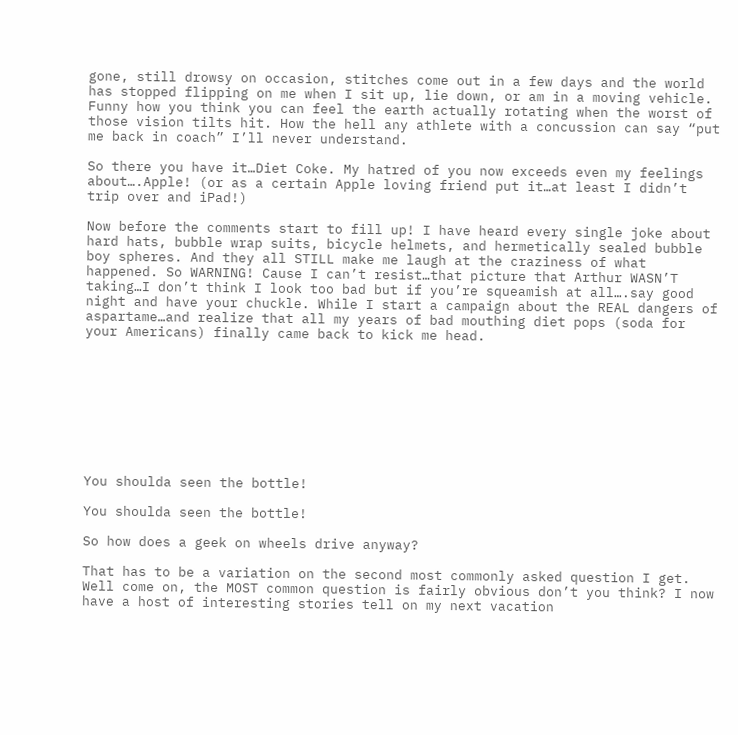gone, still drowsy on occasion, stitches come out in a few days and the world has stopped flipping on me when I sit up, lie down, or am in a moving vehicle. Funny how you think you can feel the earth actually rotating when the worst of those vision tilts hit. How the hell any athlete with a concussion can say “put me back in coach” I’ll never understand.

So there you have it…Diet Coke. My hatred of you now exceeds even my feelings about….Apple! (or as a certain Apple loving friend put it…at least I didn’t trip over and iPad!)

Now before the comments start to fill up! I have heard every single joke about hard hats, bubble wrap suits, bicycle helmets, and hermetically sealed bubble boy spheres. And they all STILL make me laugh at the craziness of what happened. So WARNING! Cause I can’t resist…that picture that Arthur WASN’T taking…I don’t think I look too bad but if you’re squeamish at all….say good night and have your chuckle. While I start a campaign about the REAL dangers of aspartame…and realize that all my years of bad mouthing diet pops (soda for your Americans) finally came back to kick me head.









You shoulda seen the bottle!

You shoulda seen the bottle!

So how does a geek on wheels drive anyway?

That has to be a variation on the second most commonly asked question I get. Well come on, the MOST common question is fairly obvious don’t you think? I now have a host of interesting stories tell on my next vacation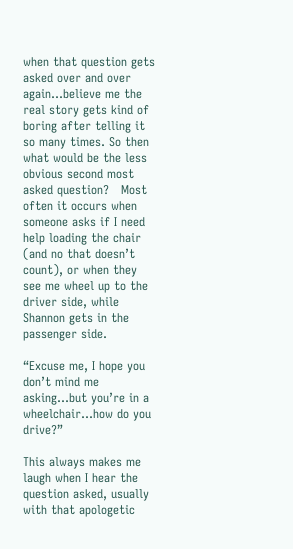when that question gets asked over and over again…believe me the real story gets kind of boring after telling it so many times. So then what would be the less obvious second most asked question?   Most often it occurs when someone asks if I need help loading the chair (and no that doesn’t count), or when they see me wheel up to the driver side, while Shannon gets in the passenger side.

“Excuse me, I hope you don’t mind me asking…but you’re in a wheelchair…how do you drive?”

This always makes me laugh when I hear the question asked, usually with that apologetic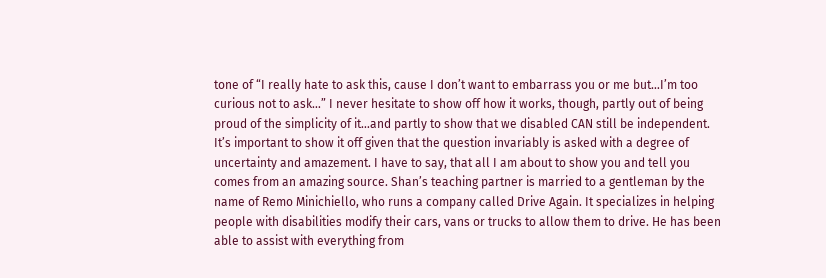tone of “I really hate to ask this, cause I don’t want to embarrass you or me but…I’m too curious not to ask…” I never hesitate to show off how it works, though, partly out of being proud of the simplicity of it…and partly to show that we disabled CAN still be independent. It’s important to show it off given that the question invariably is asked with a degree of uncertainty and amazement. I have to say, that all I am about to show you and tell you comes from an amazing source. Shan’s teaching partner is married to a gentleman by the name of Remo Minichiello, who runs a company called Drive Again. It specializes in helping people with disabilities modify their cars, vans or trucks to allow them to drive. He has been able to assist with everything from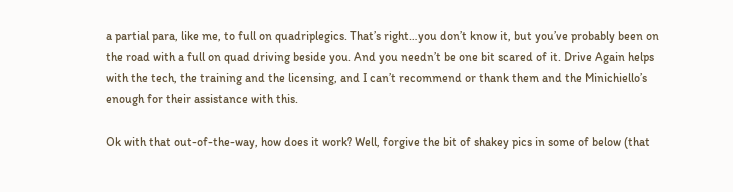a partial para, like me, to full on quadriplegics. That’s right…you don’t know it, but you’ve probably been on the road with a full on quad driving beside you. And you needn’t be one bit scared of it. Drive Again helps with the tech, the training and the licensing, and I can’t recommend or thank them and the Minichiello’s enough for their assistance with this.

Ok with that out-of-the-way, how does it work? Well, forgive the bit of shakey pics in some of below (that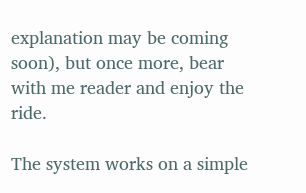explanation may be coming soon), but once more, bear with me reader and enjoy the ride.

The system works on a simple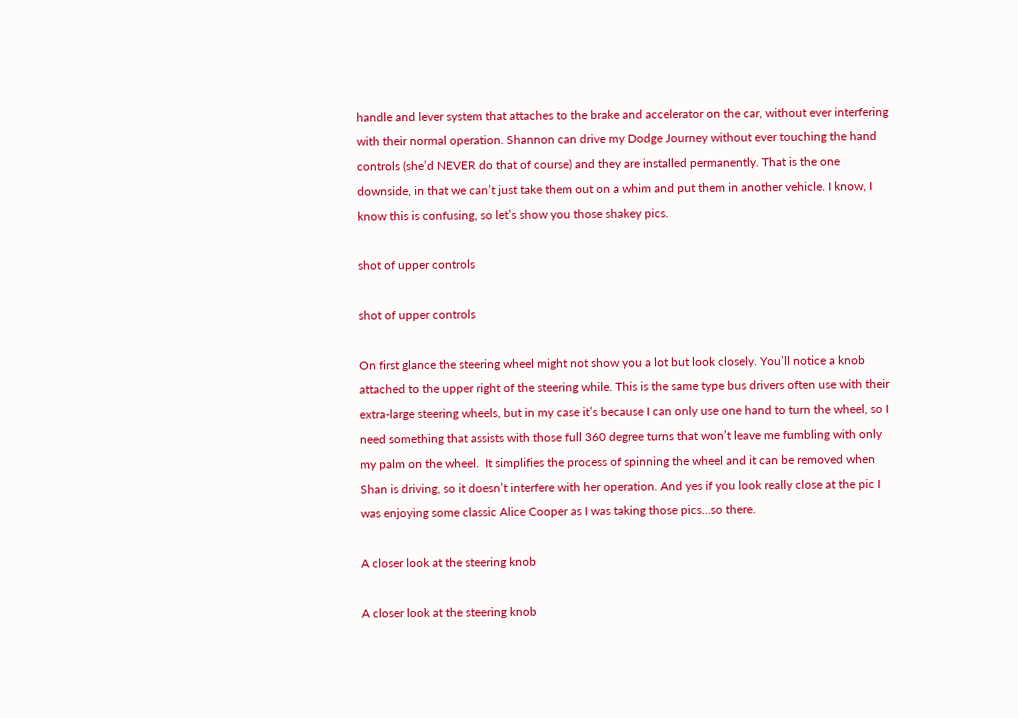handle and lever system that attaches to the brake and accelerator on the car, without ever interfering with their normal operation. Shannon can drive my Dodge Journey without ever touching the hand controls (she’d NEVER do that of course) and they are installed permanently. That is the one downside, in that we can’t just take them out on a whim and put them in another vehicle. I know, I know this is confusing, so let’s show you those shakey pics.

shot of upper controls

shot of upper controls

On first glance the steering wheel might not show you a lot but look closely. You’ll notice a knob attached to the upper right of the steering while. This is the same type bus drivers often use with their extra-large steering wheels, but in my case it’s because I can only use one hand to turn the wheel, so I need something that assists with those full 360 degree turns that won’t leave me fumbling with only my palm on the wheel.  It simplifies the process of spinning the wheel and it can be removed when Shan is driving, so it doesn’t interfere with her operation. And yes if you look really close at the pic I was enjoying some classic Alice Cooper as I was taking those pics…so there.

A closer look at the steering knob

A closer look at the steering knob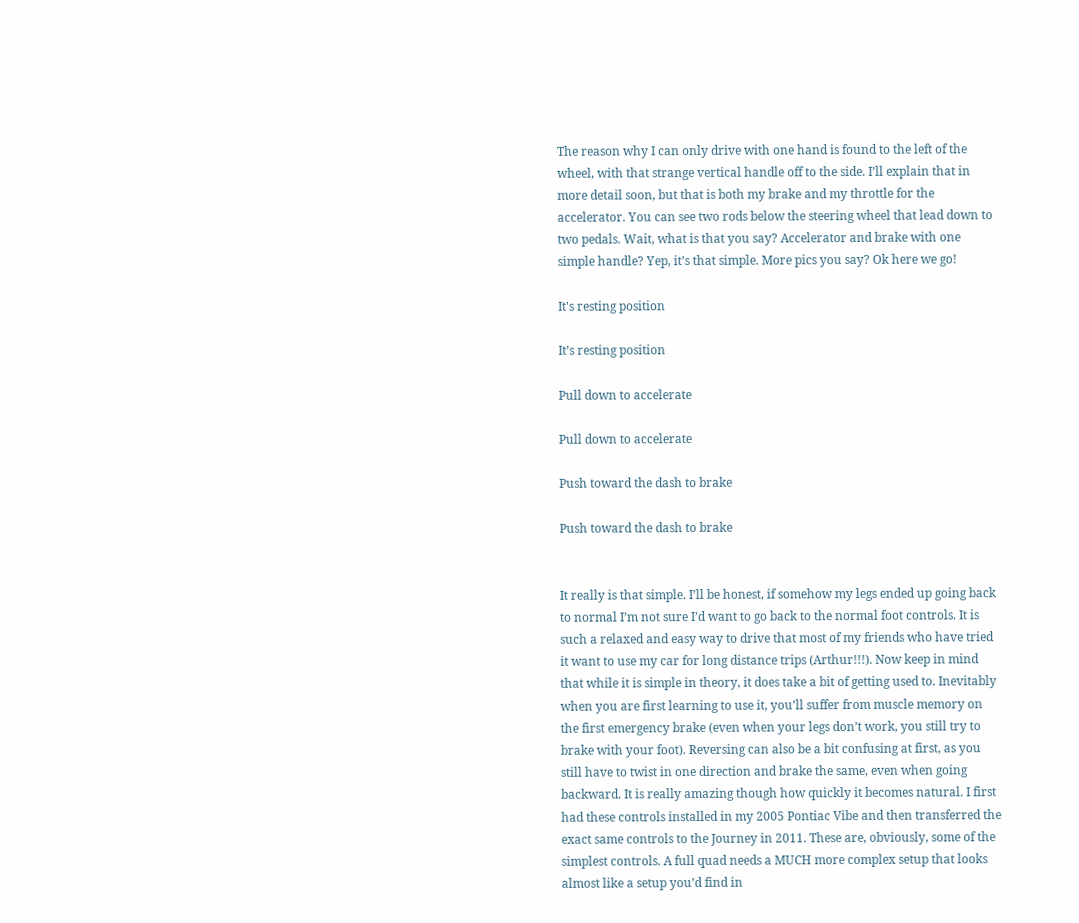The reason why I can only drive with one hand is found to the left of the wheel, with that strange vertical handle off to the side. I’ll explain that in more detail soon, but that is both my brake and my throttle for the accelerator. You can see two rods below the steering wheel that lead down to two pedals. Wait, what is that you say? Accelerator and brake with one simple handle? Yep, it’s that simple. More pics you say? Ok here we go!

It's resting position

It’s resting position

Pull down to accelerate

Pull down to accelerate

Push toward the dash to brake

Push toward the dash to brake


It really is that simple. I’ll be honest, if somehow my legs ended up going back to normal I’m not sure I’d want to go back to the normal foot controls. It is such a relaxed and easy way to drive that most of my friends who have tried it want to use my car for long distance trips (Arthur!!!). Now keep in mind that while it is simple in theory, it does take a bit of getting used to. Inevitably when you are first learning to use it, you’ll suffer from muscle memory on the first emergency brake (even when your legs don’t work, you still try to brake with your foot). Reversing can also be a bit confusing at first, as you still have to twist in one direction and brake the same, even when going backward. It is really amazing though how quickly it becomes natural. I first had these controls installed in my 2005 Pontiac Vibe and then transferred the exact same controls to the Journey in 2011. These are, obviously, some of the simplest controls. A full quad needs a MUCH more complex setup that looks almost like a setup you’d find in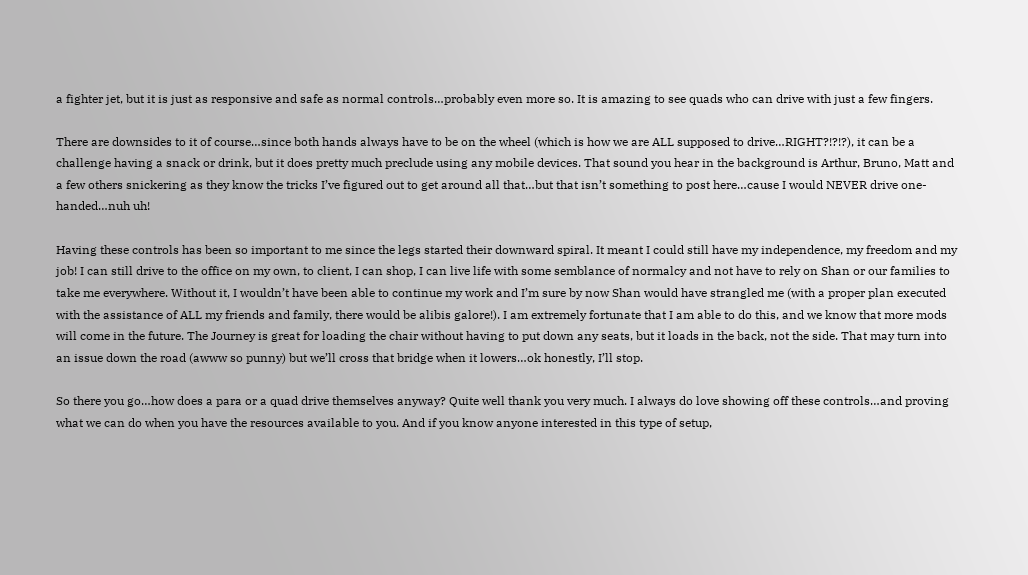a fighter jet, but it is just as responsive and safe as normal controls…probably even more so. It is amazing to see quads who can drive with just a few fingers.

There are downsides to it of course…since both hands always have to be on the wheel (which is how we are ALL supposed to drive…RIGHT?!?!?), it can be a challenge having a snack or drink, but it does pretty much preclude using any mobile devices. That sound you hear in the background is Arthur, Bruno, Matt and a few others snickering as they know the tricks I’ve figured out to get around all that…but that isn’t something to post here…cause I would NEVER drive one-handed…nuh uh!

Having these controls has been so important to me since the legs started their downward spiral. It meant I could still have my independence, my freedom and my job! I can still drive to the office on my own, to client, I can shop, I can live life with some semblance of normalcy and not have to rely on Shan or our families to take me everywhere. Without it, I wouldn’t have been able to continue my work and I’m sure by now Shan would have strangled me (with a proper plan executed with the assistance of ALL my friends and family, there would be alibis galore!). I am extremely fortunate that I am able to do this, and we know that more mods will come in the future. The Journey is great for loading the chair without having to put down any seats, but it loads in the back, not the side. That may turn into an issue down the road (awww so punny) but we’ll cross that bridge when it lowers…ok honestly, I’ll stop.

So there you go…how does a para or a quad drive themselves anyway? Quite well thank you very much. I always do love showing off these controls…and proving what we can do when you have the resources available to you. And if you know anyone interested in this type of setup,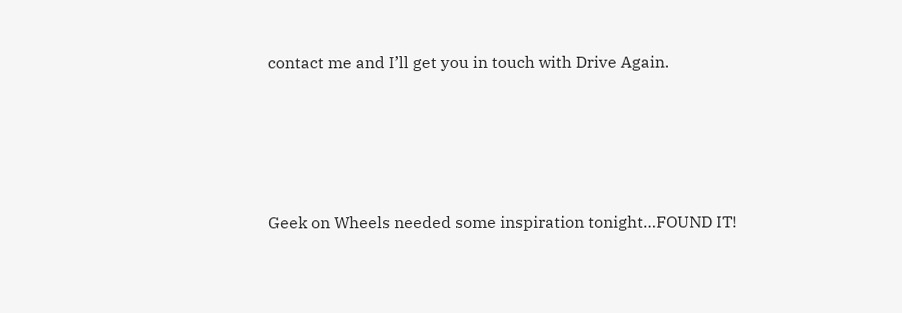contact me and I’ll get you in touch with Drive Again.




Geek on Wheels needed some inspiration tonight…FOUND IT!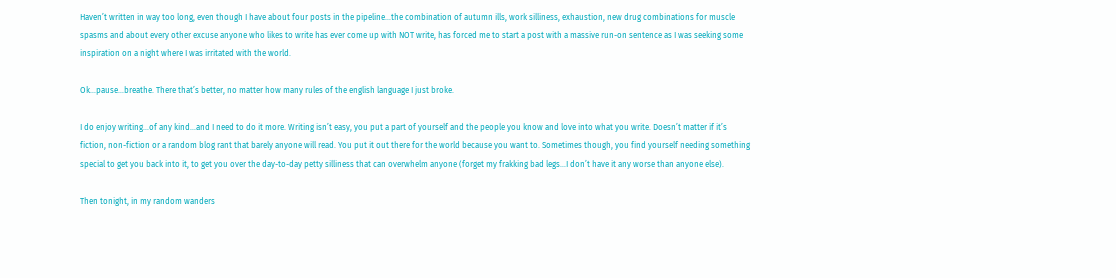Haven’t written in way too long, even though I have about four posts in the pipeline…the combination of autumn ills, work silliness, exhaustion, new drug combinations for muscle spasms and about every other excuse anyone who likes to write has ever come up with NOT write, has forced me to start a post with a massive run-on sentence as I was seeking some inspiration on a night where I was irritated with the world.

Ok…pause…breathe. There that’s better, no matter how many rules of the english language I just broke.

I do enjoy writing…of any kind…and I need to do it more. Writing isn’t easy, you put a part of yourself and the people you know and love into what you write. Doesn’t matter if it’s fiction, non-fiction or a random blog rant that barely anyone will read. You put it out there for the world because you want to. Sometimes though, you find yourself needing something special to get you back into it, to get you over the day-to-day petty silliness that can overwhelm anyone (forget my frakking bad legs…I don’t have it any worse than anyone else).

Then tonight, in my random wanders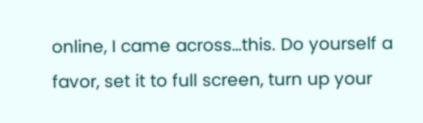online, I came across…this. Do yourself a favor, set it to full screen, turn up your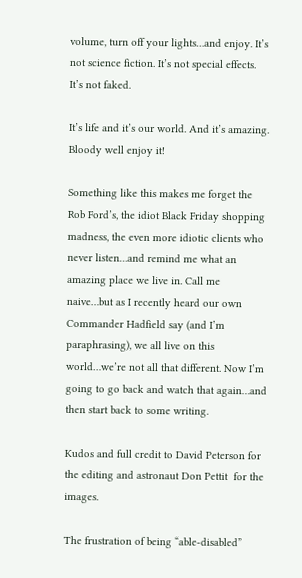volume, turn off your lights…and enjoy. It’s not science fiction. It’s not special effects. It’s not faked.

It’s life and it’s our world. And it’s amazing. Bloody well enjoy it!

Something like this makes me forget the Rob Ford’s, the idiot Black Friday shopping madness, the even more idiotic clients who never listen…and remind me what an amazing place we live in. Call me naive…but as I recently heard our own Commander Hadfield say (and I’m paraphrasing), we all live on this world…we’re not all that different. Now I’m going to go back and watch that again…and then start back to some writing.

Kudos and full credit to David Peterson for the editing and astronaut Don Pettit  for the images.

The frustration of being “able-disabled”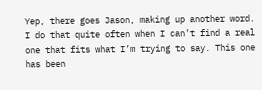Yep, there goes Jason, making up another word. I do that quite often when I can’t find a real one that fits what I’m trying to say. This one has been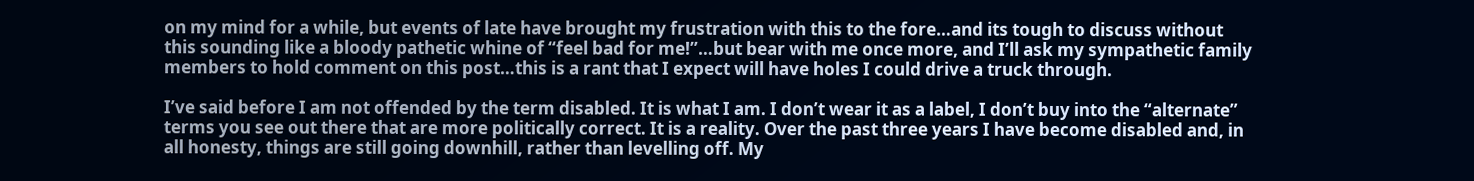on my mind for a while, but events of late have brought my frustration with this to the fore…and its tough to discuss without this sounding like a bloody pathetic whine of “feel bad for me!”…but bear with me once more, and I’ll ask my sympathetic family members to hold comment on this post…this is a rant that I expect will have holes I could drive a truck through.

I’ve said before I am not offended by the term disabled. It is what I am. I don’t wear it as a label, I don’t buy into the “alternate” terms you see out there that are more politically correct. It is a reality. Over the past three years I have become disabled and, in all honesty, things are still going downhill, rather than levelling off. My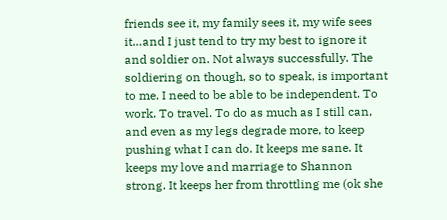friends see it, my family sees it, my wife sees it…and I just tend to try my best to ignore it and soldier on. Not always successfully. The soldiering on though, so to speak, is important to me. I need to be able to be independent. To work. To travel. To do as much as I still can, and even as my legs degrade more, to keep pushing what I can do. It keeps me sane. It keeps my love and marriage to Shannon strong. It keeps her from throttling me (ok she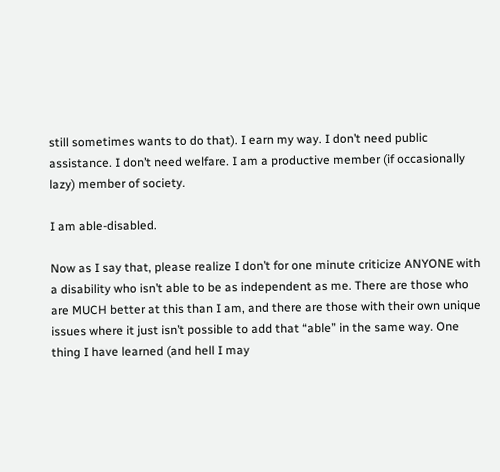still sometimes wants to do that). I earn my way. I don’t need public assistance. I don’t need welfare. I am a productive member (if occasionally lazy) member of society.

I am able-disabled.

Now as I say that, please realize I don’t for one minute criticize ANYONE with a disability who isn’t able to be as independent as me. There are those who are MUCH better at this than I am, and there are those with their own unique issues where it just isn’t possible to add that “able” in the same way. One thing I have learned (and hell I may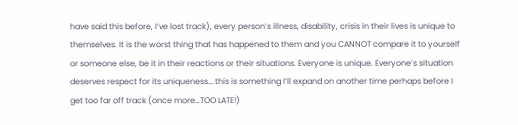have said this before, I’ve lost track), every person’s illness, disability, crisis in their lives is unique to themselves. It is the worst thing that has happened to them and you CANNOT compare it to yourself or someone else, be it in their reactions or their situations. Everyone is unique. Everyone’s situation deserves respect for its uniqueness….this is something I’ll expand on another time perhaps before I get too far off track (once more…TOO LATE!)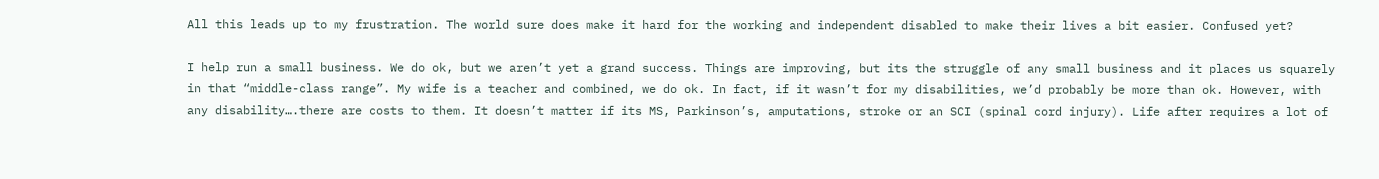All this leads up to my frustration. The world sure does make it hard for the working and independent disabled to make their lives a bit easier. Confused yet?

I help run a small business. We do ok, but we aren’t yet a grand success. Things are improving, but its the struggle of any small business and it places us squarely in that “middle-class range”. My wife is a teacher and combined, we do ok. In fact, if it wasn’t for my disabilities, we’d probably be more than ok. However, with any disability….there are costs to them. It doesn’t matter if its MS, Parkinson’s, amputations, stroke or an SCI (spinal cord injury). Life after requires a lot of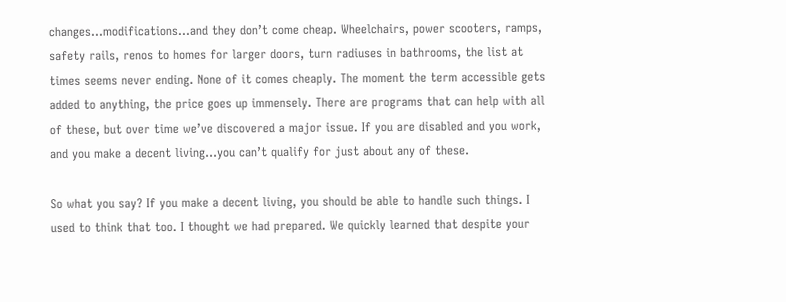changes…modifications…and they don’t come cheap. Wheelchairs, power scooters, ramps, safety rails, renos to homes for larger doors, turn radiuses in bathrooms, the list at times seems never ending. None of it comes cheaply. The moment the term accessible gets added to anything, the price goes up immensely. There are programs that can help with all of these, but over time we’ve discovered a major issue. If you are disabled and you work, and you make a decent living…you can’t qualify for just about any of these.

So what you say? If you make a decent living, you should be able to handle such things. I used to think that too. I thought we had prepared. We quickly learned that despite your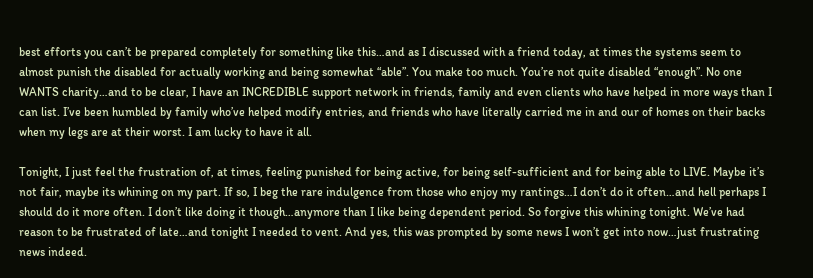best efforts you can’t be prepared completely for something like this…and as I discussed with a friend today, at times the systems seem to almost punish the disabled for actually working and being somewhat “able”. You make too much. You’re not quite disabled “enough”. No one WANTS charity…and to be clear, I have an INCREDIBLE support network in friends, family and even clients who have helped in more ways than I can list. I’ve been humbled by family who’ve helped modify entries, and friends who have literally carried me in and our of homes on their backs when my legs are at their worst. I am lucky to have it all.

Tonight, I just feel the frustration of, at times, feeling punished for being active, for being self-sufficient and for being able to LIVE. Maybe it’s not fair, maybe its whining on my part. If so, I beg the rare indulgence from those who enjoy my rantings…I don’t do it often…and hell perhaps I should do it more often. I don’t like doing it though…anymore than I like being dependent period. So forgive this whining tonight. We’ve had reason to be frustrated of late…and tonight I needed to vent. And yes, this was prompted by some news I won’t get into now…just frustrating news indeed.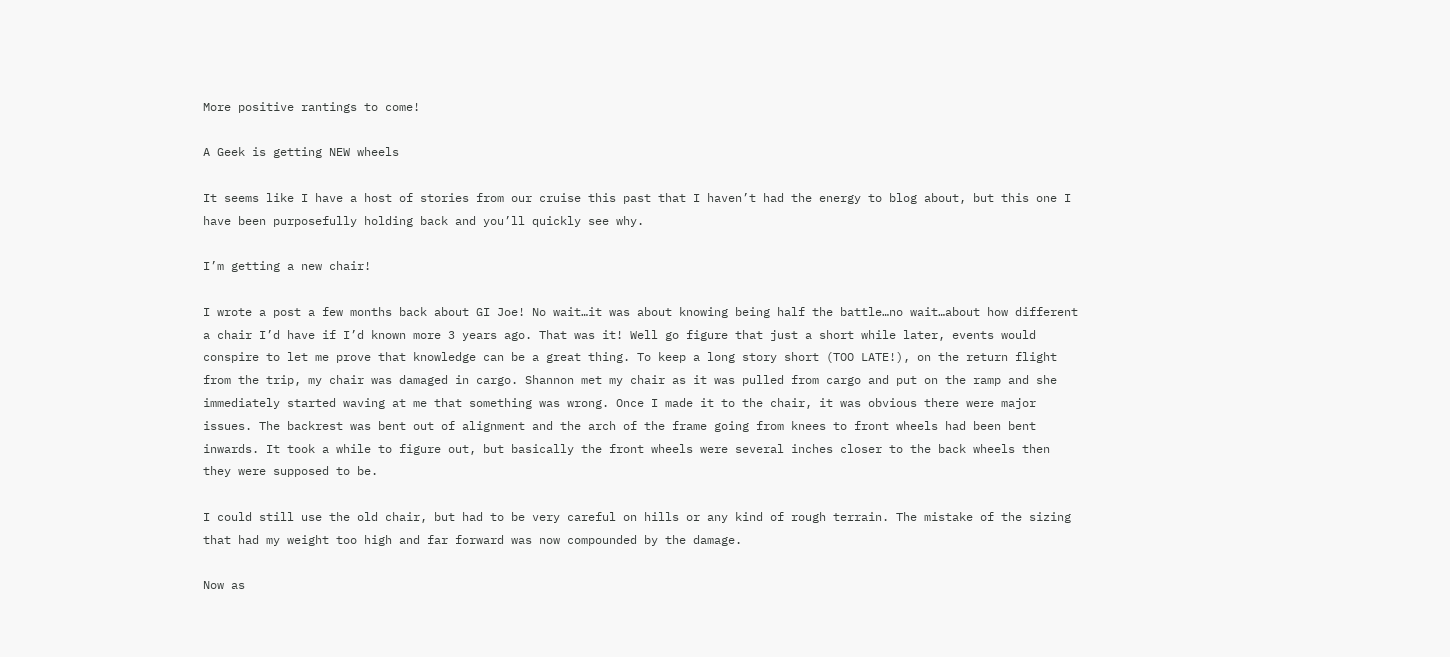More positive rantings to come!

A Geek is getting NEW wheels

It seems like I have a host of stories from our cruise this past that I haven’t had the energy to blog about, but this one I have been purposefully holding back and you’ll quickly see why.

I’m getting a new chair!

I wrote a post a few months back about GI Joe! No wait…it was about knowing being half the battle…no wait…about how different a chair I’d have if I’d known more 3 years ago. That was it! Well go figure that just a short while later, events would conspire to let me prove that knowledge can be a great thing. To keep a long story short (TOO LATE!), on the return flight from the trip, my chair was damaged in cargo. Shannon met my chair as it was pulled from cargo and put on the ramp and she immediately started waving at me that something was wrong. Once I made it to the chair, it was obvious there were major issues. The backrest was bent out of alignment and the arch of the frame going from knees to front wheels had been bent inwards. It took a while to figure out, but basically the front wheels were several inches closer to the back wheels then they were supposed to be.

I could still use the old chair, but had to be very careful on hills or any kind of rough terrain. The mistake of the sizing that had my weight too high and far forward was now compounded by the damage.

Now as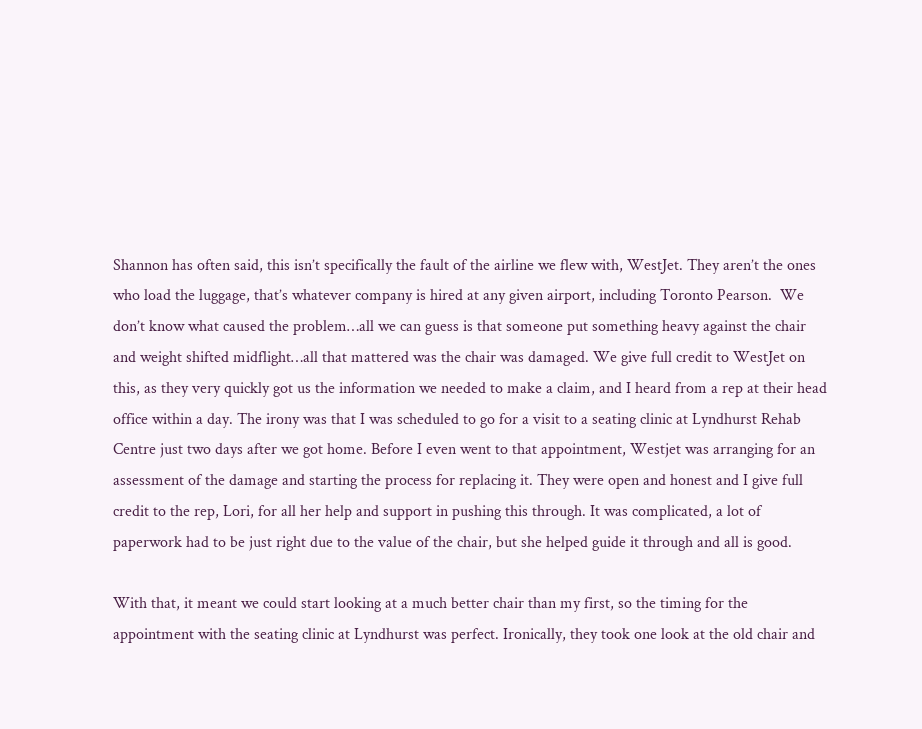Shannon has often said, this isn’t specifically the fault of the airline we flew with, WestJet. They aren’t the ones who load the luggage, that’s whatever company is hired at any given airport, including Toronto Pearson.  We don’t know what caused the problem…all we can guess is that someone put something heavy against the chair and weight shifted midflight…all that mattered was the chair was damaged. We give full credit to WestJet on this, as they very quickly got us the information we needed to make a claim, and I heard from a rep at their head office within a day. The irony was that I was scheduled to go for a visit to a seating clinic at Lyndhurst Rehab Centre just two days after we got home. Before I even went to that appointment, Westjet was arranging for an assessment of the damage and starting the process for replacing it. They were open and honest and I give full credit to the rep, Lori, for all her help and support in pushing this through. It was complicated, a lot of paperwork had to be just right due to the value of the chair, but she helped guide it through and all is good.

With that, it meant we could start looking at a much better chair than my first, so the timing for the appointment with the seating clinic at Lyndhurst was perfect. Ironically, they took one look at the old chair and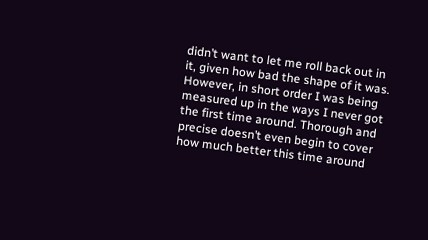didn’t want to let me roll back out in it, given how bad the shape of it was. However, in short order I was being measured up in the ways I never got the first time around. Thorough and precise doesn’t even begin to cover how much better this time around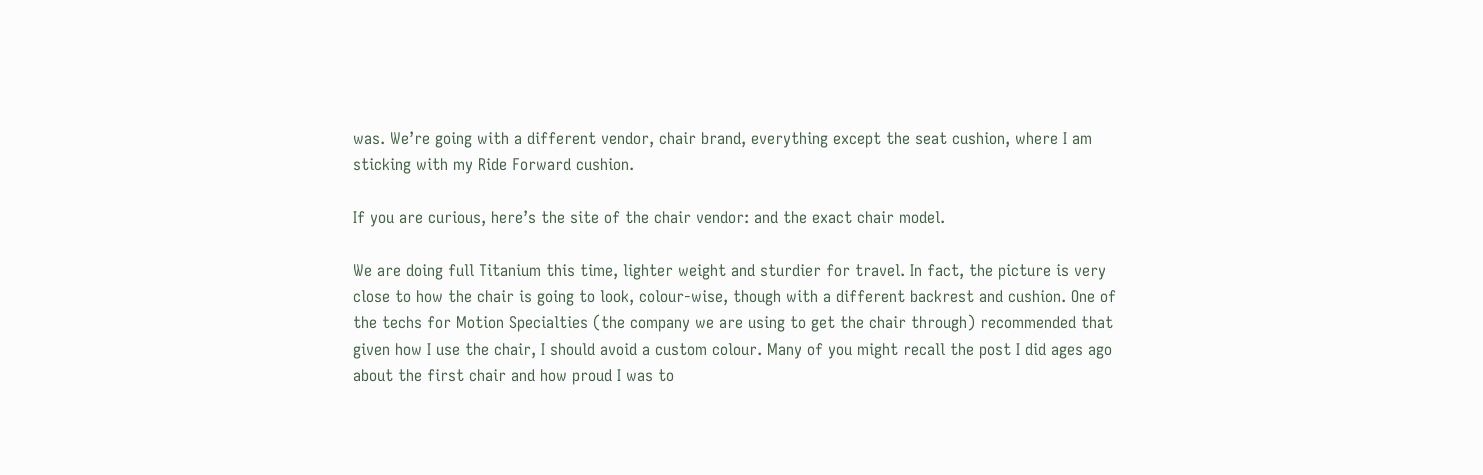was. We’re going with a different vendor, chair brand, everything except the seat cushion, where I am sticking with my Ride Forward cushion.

If you are curious, here’s the site of the chair vendor: and the exact chair model.

We are doing full Titanium this time, lighter weight and sturdier for travel. In fact, the picture is very close to how the chair is going to look, colour-wise, though with a different backrest and cushion. One of the techs for Motion Specialties (the company we are using to get the chair through) recommended that given how I use the chair, I should avoid a custom colour. Many of you might recall the post I did ages ago about the first chair and how proud I was to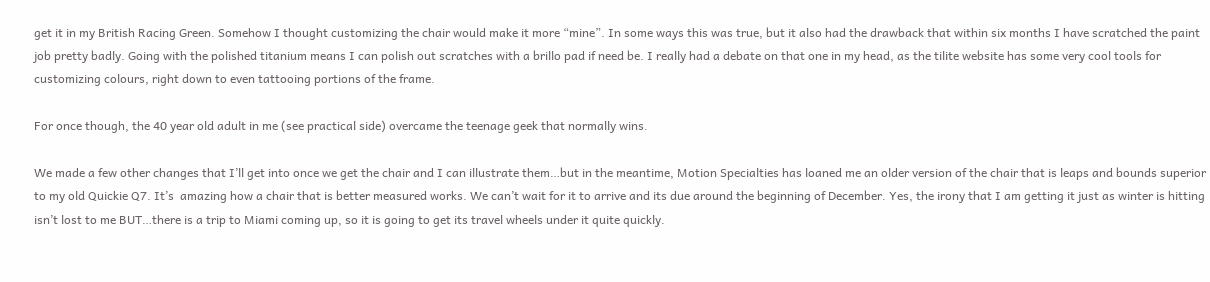get it in my British Racing Green. Somehow I thought customizing the chair would make it more “mine”. In some ways this was true, but it also had the drawback that within six months I have scratched the paint job pretty badly. Going with the polished titanium means I can polish out scratches with a brillo pad if need be. I really had a debate on that one in my head, as the tilite website has some very cool tools for customizing colours, right down to even tattooing portions of the frame.

For once though, the 40 year old adult in me (see practical side) overcame the teenage geek that normally wins.

We made a few other changes that I’ll get into once we get the chair and I can illustrate them…but in the meantime, Motion Specialties has loaned me an older version of the chair that is leaps and bounds superior to my old Quickie Q7. It’s  amazing how a chair that is better measured works. We can’t wait for it to arrive and its due around the beginning of December. Yes, the irony that I am getting it just as winter is hitting isn’t lost to me BUT…there is a trip to Miami coming up, so it is going to get its travel wheels under it quite quickly.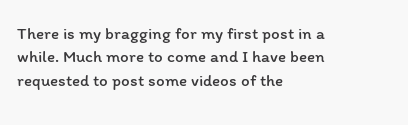There is my bragging for my first post in a while. Much more to come and I have been requested to post some videos of the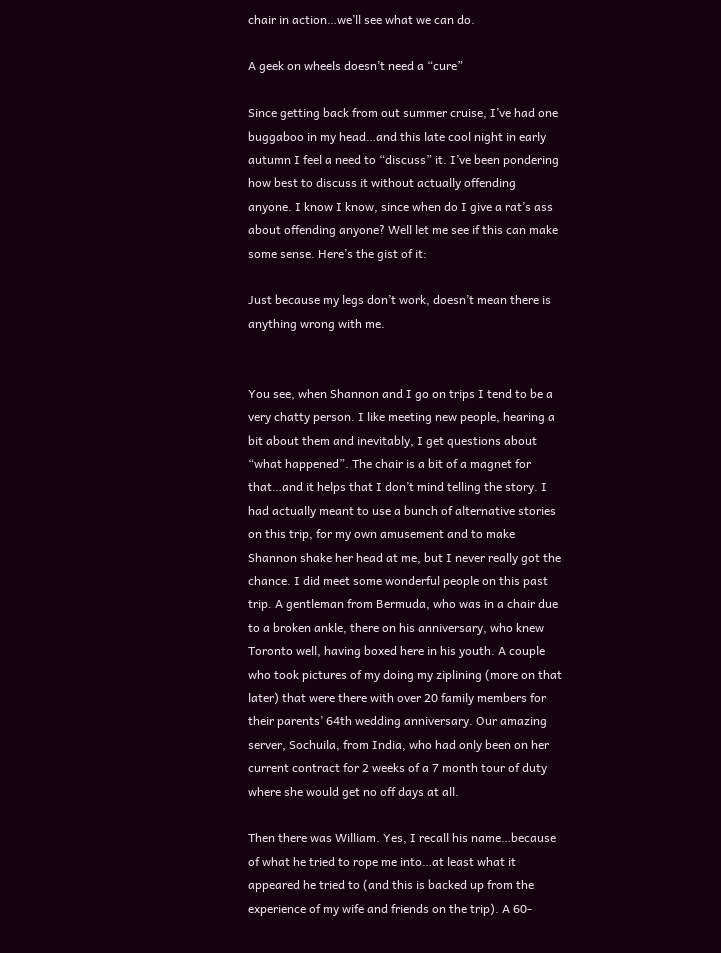chair in action…we’ll see what we can do.

A geek on wheels doesn’t need a “cure”

Since getting back from out summer cruise, I’ve had one buggaboo in my head…and this late cool night in early autumn I feel a need to “discuss” it. I’ve been pondering how best to discuss it without actually offending anyone. I know I know, since when do I give a rat’s ass about offending anyone? Well let me see if this can make some sense. Here’s the gist of it:

Just because my legs don’t work, doesn’t mean there is anything wrong with me.


You see, when Shannon and I go on trips I tend to be a very chatty person. I like meeting new people, hearing a bit about them and inevitably, I get questions about “what happened”. The chair is a bit of a magnet for that…and it helps that I don’t mind telling the story. I had actually meant to use a bunch of alternative stories on this trip, for my own amusement and to make Shannon shake her head at me, but I never really got the chance. I did meet some wonderful people on this past trip. A gentleman from Bermuda, who was in a chair due to a broken ankle, there on his anniversary, who knew Toronto well, having boxed here in his youth. A couple who took pictures of my doing my ziplining (more on that later) that were there with over 20 family members for their parents’ 64th wedding anniversary. Our amazing server, Sochuila, from India, who had only been on her current contract for 2 weeks of a 7 month tour of duty where she would get no off days at all.

Then there was William. Yes, I recall his name…because of what he tried to rope me into…at least what it appeared he tried to (and this is backed up from the experience of my wife and friends on the trip). A 60-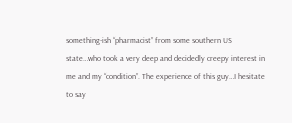something-ish “pharmacist” from some southern US state…who took a very deep and decidedly creepy interest in me and my “condition”. The experience of this guy…I hesitate to say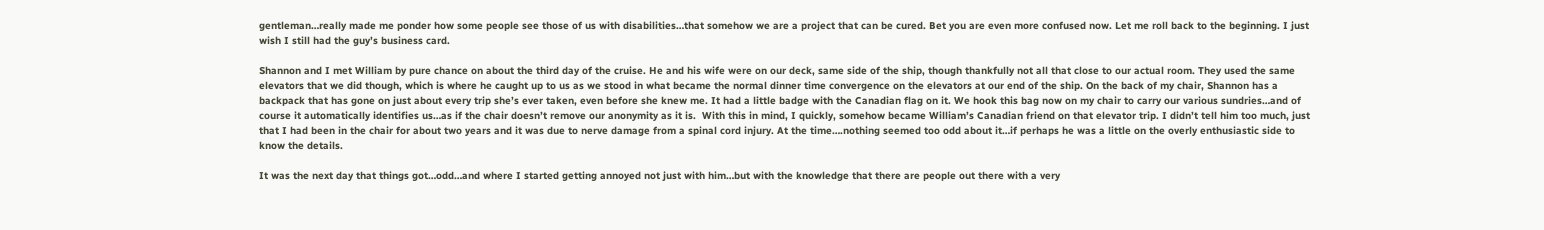gentleman…really made me ponder how some people see those of us with disabilities…that somehow we are a project that can be cured. Bet you are even more confused now. Let me roll back to the beginning. I just wish I still had the guy’s business card.

Shannon and I met William by pure chance on about the third day of the cruise. He and his wife were on our deck, same side of the ship, though thankfully not all that close to our actual room. They used the same elevators that we did though, which is where he caught up to us as we stood in what became the normal dinner time convergence on the elevators at our end of the ship. On the back of my chair, Shannon has a backpack that has gone on just about every trip she’s ever taken, even before she knew me. It had a little badge with the Canadian flag on it. We hook this bag now on my chair to carry our various sundries…and of course it automatically identifies us…as if the chair doesn’t remove our anonymity as it is.  With this in mind, I quickly, somehow became William’s Canadian friend on that elevator trip. I didn’t tell him too much, just that I had been in the chair for about two years and it was due to nerve damage from a spinal cord injury. At the time….nothing seemed too odd about it…if perhaps he was a little on the overly enthusiastic side to know the details.

It was the next day that things got…odd…and where I started getting annoyed not just with him…but with the knowledge that there are people out there with a very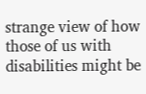strange view of how those of us with disabilities might be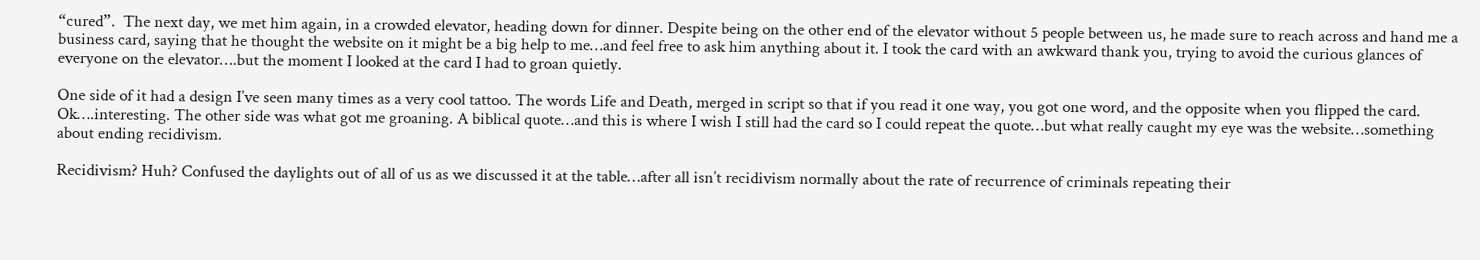“cured”.  The next day, we met him again, in a crowded elevator, heading down for dinner. Despite being on the other end of the elevator without 5 people between us, he made sure to reach across and hand me a business card, saying that he thought the website on it might be a big help to me…and feel free to ask him anything about it. I took the card with an awkward thank you, trying to avoid the curious glances of everyone on the elevator….but the moment I looked at the card I had to groan quietly.

One side of it had a design I’ve seen many times as a very cool tattoo. The words Life and Death, merged in script so that if you read it one way, you got one word, and the opposite when you flipped the card. Ok….interesting. The other side was what got me groaning. A biblical quote…and this is where I wish I still had the card so I could repeat the quote…but what really caught my eye was the website…something about ending recidivism.

Recidivism? Huh? Confused the daylights out of all of us as we discussed it at the table…after all isn’t recidivism normally about the rate of recurrence of criminals repeating their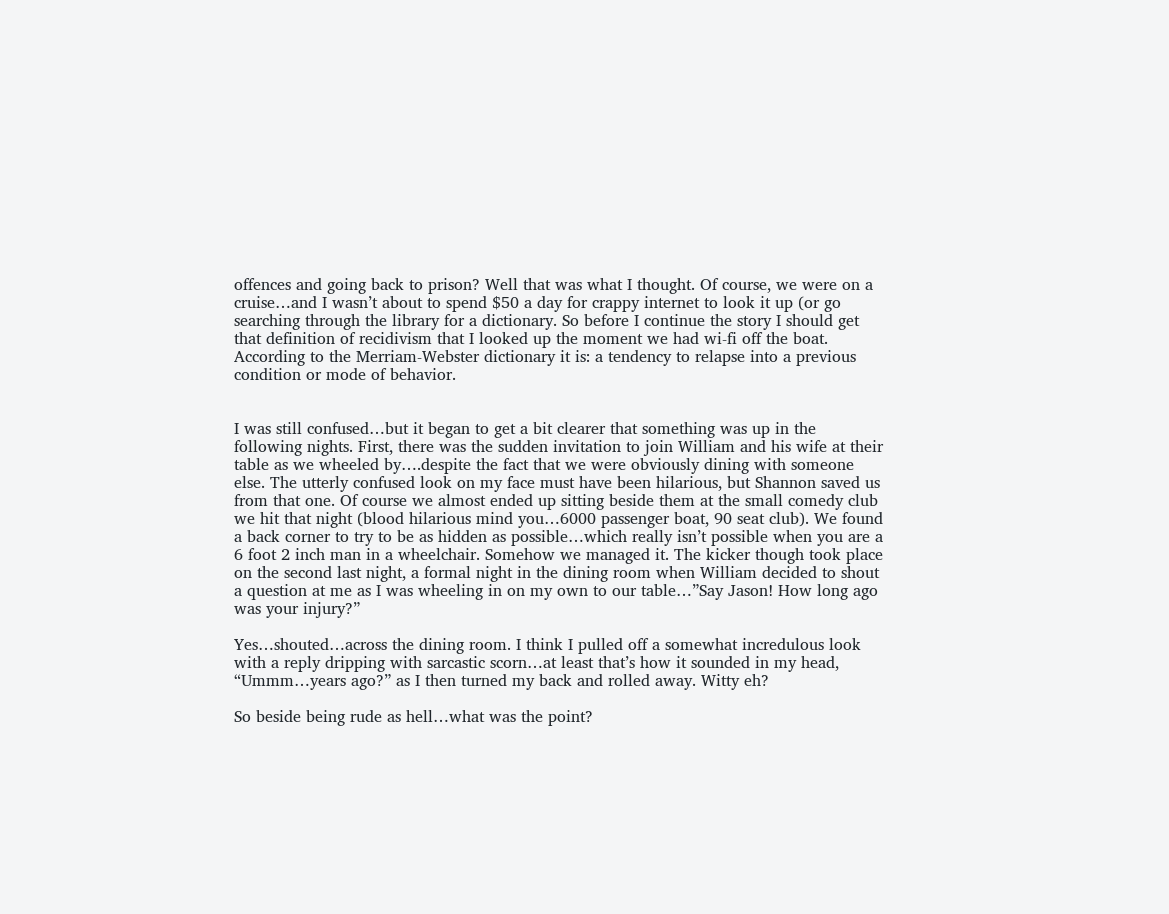offences and going back to prison? Well that was what I thought. Of course, we were on a cruise…and I wasn’t about to spend $50 a day for crappy internet to look it up (or go searching through the library for a dictionary. So before I continue the story I should get that definition of recidivism that I looked up the moment we had wi-fi off the boat. According to the Merriam-Webster dictionary it is: a tendency to relapse into a previous condition or mode of behavior.


I was still confused…but it began to get a bit clearer that something was up in the following nights. First, there was the sudden invitation to join William and his wife at their table as we wheeled by….despite the fact that we were obviously dining with someone else. The utterly confused look on my face must have been hilarious, but Shannon saved us from that one. Of course we almost ended up sitting beside them at the small comedy club we hit that night (blood hilarious mind you…6000 passenger boat, 90 seat club). We found a back corner to try to be as hidden as possible…which really isn’t possible when you are a 6 foot 2 inch man in a wheelchair. Somehow we managed it. The kicker though took place on the second last night, a formal night in the dining room when William decided to shout a question at me as I was wheeling in on my own to our table…”Say Jason! How long ago was your injury?”

Yes…shouted…across the dining room. I think I pulled off a somewhat incredulous look with a reply dripping with sarcastic scorn…at least that’s how it sounded in my head, “Ummm…years ago?” as I then turned my back and rolled away. Witty eh?

So beside being rude as hell…what was the point?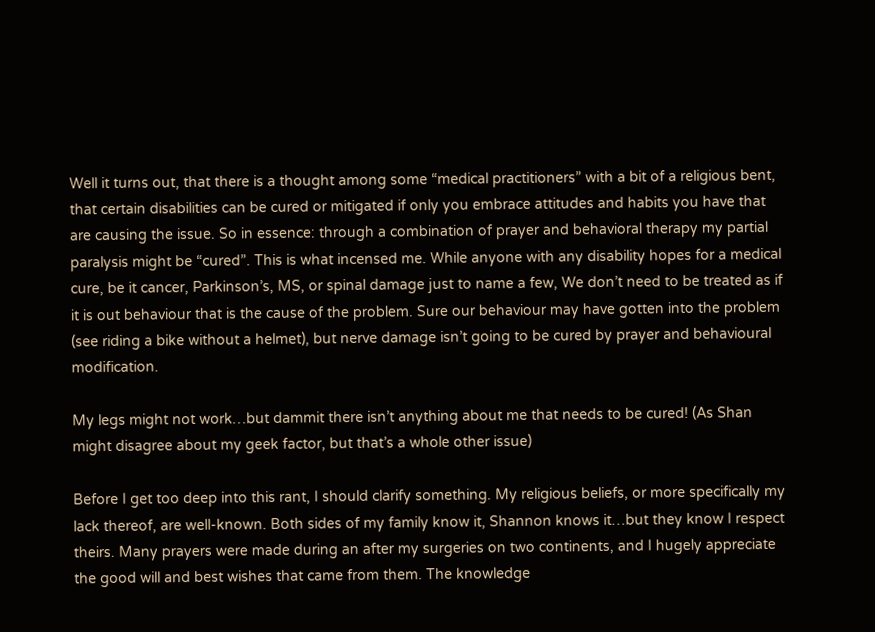Well it turns out, that there is a thought among some “medical practitioners” with a bit of a religious bent, that certain disabilities can be cured or mitigated if only you embrace attitudes and habits you have that are causing the issue. So in essence: through a combination of prayer and behavioral therapy my partial paralysis might be “cured”. This is what incensed me. While anyone with any disability hopes for a medical cure, be it cancer, Parkinson’s, MS, or spinal damage just to name a few, We don’t need to be treated as if it is out behaviour that is the cause of the problem. Sure our behaviour may have gotten into the problem (see riding a bike without a helmet), but nerve damage isn’t going to be cured by prayer and behavioural modification.

My legs might not work…but dammit there isn’t anything about me that needs to be cured! (As Shan might disagree about my geek factor, but that’s a whole other issue)

Before I get too deep into this rant, I should clarify something. My religious beliefs, or more specifically my lack thereof, are well-known. Both sides of my family know it, Shannon knows it…but they know I respect theirs. Many prayers were made during an after my surgeries on two continents, and I hugely appreciate the good will and best wishes that came from them. The knowledge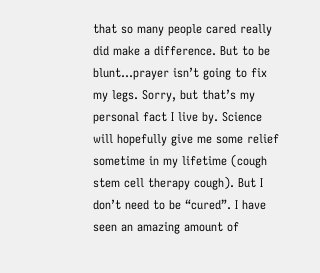that so many people cared really did make a difference. But to be blunt…prayer isn’t going to fix my legs. Sorry, but that’s my personal fact I live by. Science will hopefully give me some relief sometime in my lifetime (cough stem cell therapy cough). But I don’t need to be “cured”. I have seen an amazing amount of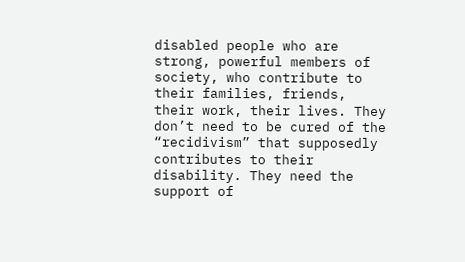disabled people who are strong, powerful members of society, who contribute to their families, friends, their work, their lives. They don’t need to be cured of the “recidivism” that supposedly contributes to their disability. They need the support of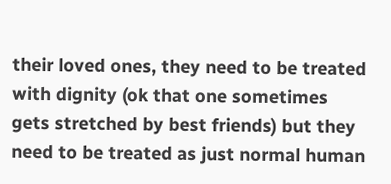their loved ones, they need to be treated with dignity (ok that one sometimes gets stretched by best friends) but they need to be treated as just normal human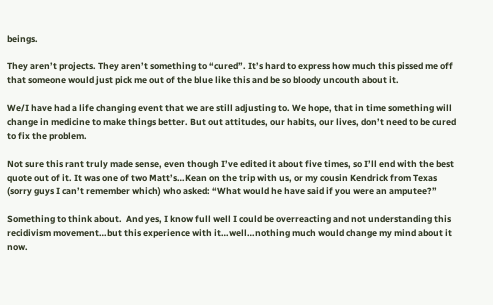beings.

They aren’t projects. They aren’t something to “cured”. It’s hard to express how much this pissed me off that someone would just pick me out of the blue like this and be so bloody uncouth about it.

We/I have had a life changing event that we are still adjusting to. We hope, that in time something will change in medicine to make things better. But out attitudes, our habits, our lives, don’t need to be cured to fix the problem.

Not sure this rant truly made sense, even though I’ve edited it about five times, so I’ll end with the best quote out of it. It was one of two Matt’s…Kean on the trip with us, or my cousin Kendrick from Texas (sorry guys I can’t remember which) who asked: “What would he have said if you were an amputee?”

Something to think about.  And yes, I know full well I could be overreacting and not understanding this recidivism movement…but this experience with it…well…nothing much would change my mind about it now.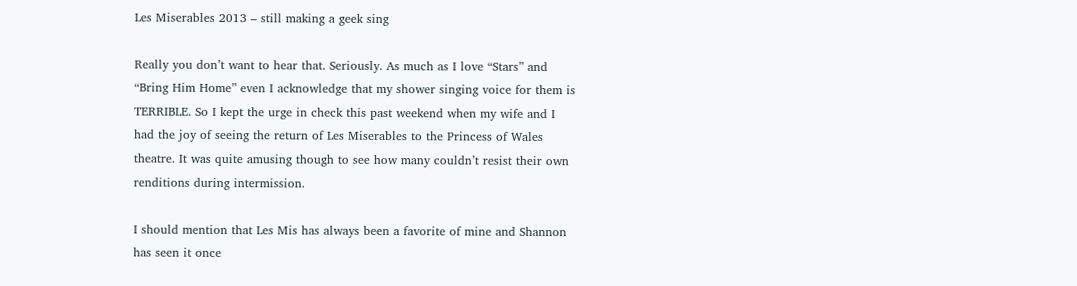Les Miserables 2013 – still making a geek sing

Really you don’t want to hear that. Seriously. As much as I love “Stars” and “Bring Him Home” even I acknowledge that my shower singing voice for them is TERRIBLE. So I kept the urge in check this past weekend when my wife and I had the joy of seeing the return of Les Miserables to the Princess of Wales theatre. It was quite amusing though to see how many couldn’t resist their own renditions during intermission.

I should mention that Les Mis has always been a favorite of mine and Shannon has seen it once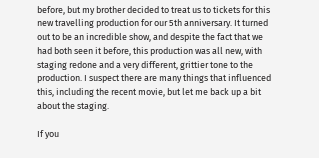before, but my brother decided to treat us to tickets for this new travelling production for our 5th anniversary. It turned out to be an incredible show, and despite the fact that we had both seen it before, this production was all new, with staging redone and a very different, grittier tone to the production. I suspect there are many things that influenced this, including the recent movie, but let me back up a bit about the staging.

If you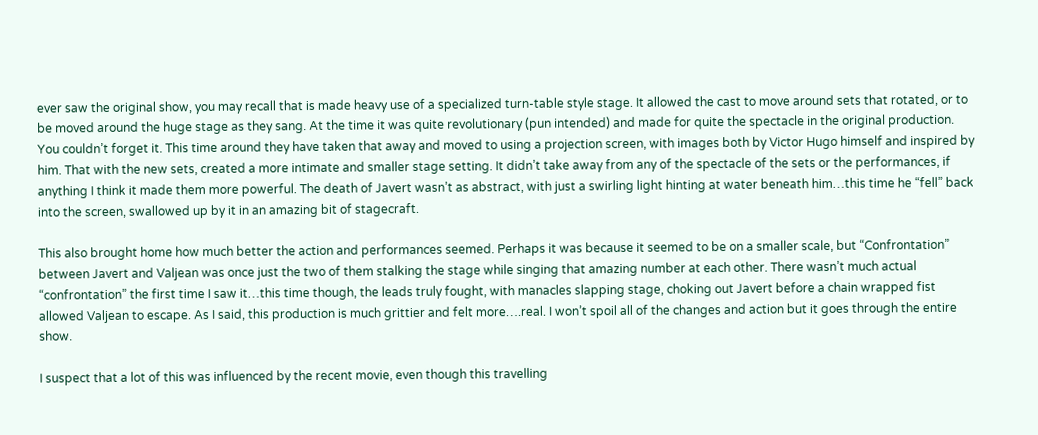ever saw the original show, you may recall that is made heavy use of a specialized turn-table style stage. It allowed the cast to move around sets that rotated, or to be moved around the huge stage as they sang. At the time it was quite revolutionary (pun intended) and made for quite the spectacle in the original production. You couldn’t forget it. This time around they have taken that away and moved to using a projection screen, with images both by Victor Hugo himself and inspired by him. That with the new sets, created a more intimate and smaller stage setting. It didn’t take away from any of the spectacle of the sets or the performances, if anything I think it made them more powerful. The death of Javert wasn’t as abstract, with just a swirling light hinting at water beneath him…this time he “fell” back into the screen, swallowed up by it in an amazing bit of stagecraft.

This also brought home how much better the action and performances seemed. Perhaps it was because it seemed to be on a smaller scale, but “Confrontation” between Javert and Valjean was once just the two of them stalking the stage while singing that amazing number at each other. There wasn’t much actual “confrontation” the first time I saw it…this time though, the leads truly fought, with manacles slapping stage, choking out Javert before a chain wrapped fist allowed Valjean to escape. As I said, this production is much grittier and felt more….real. I won’t spoil all of the changes and action but it goes through the entire show.

I suspect that a lot of this was influenced by the recent movie, even though this travelling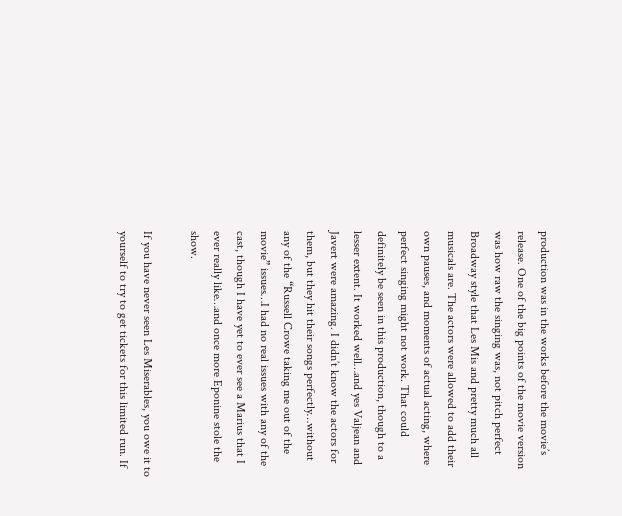production was in the works before the movie’s release. One of the big points of the movie version was how raw the singing was, not pitch perfect Broadway style that Les Mis and pretty much all musicals are. The actors were allowed to add their own pauses, and moments of actual acting, where perfect singing might not work. That could definitely be seen in this production, though to a lesser extent. It worked well…and yes Valjean and Javert were amazing. I didn’t know the actors for them, but they hit their songs perfectly…without any of the “Russell Crowe taking me out of the movie” issues…I had no real issues with any of the cast, though I have yet to ever see a Marius that I ever really like…and once more Eponine stole the show.

If you have never seen Les Miserables, you owe it to yourself to try to get tickets for this limited run. If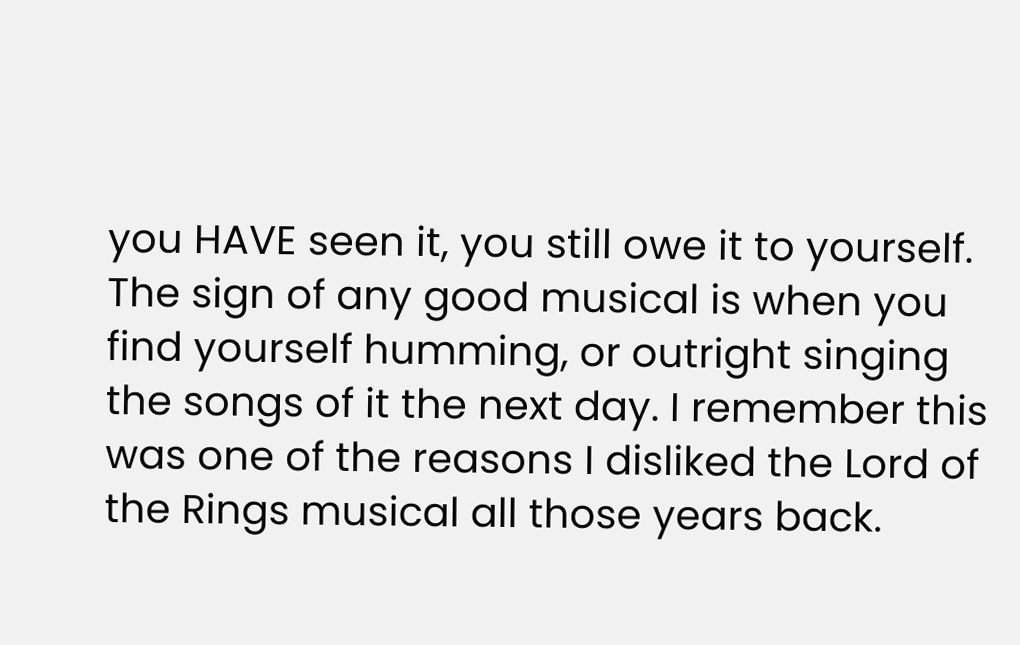you HAVE seen it, you still owe it to yourself. The sign of any good musical is when you find yourself humming, or outright singing the songs of it the next day. I remember this was one of the reasons I disliked the Lord of the Rings musical all those years back.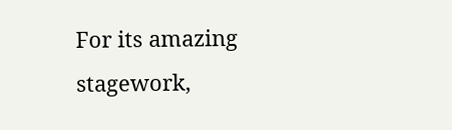For its amazing stagework,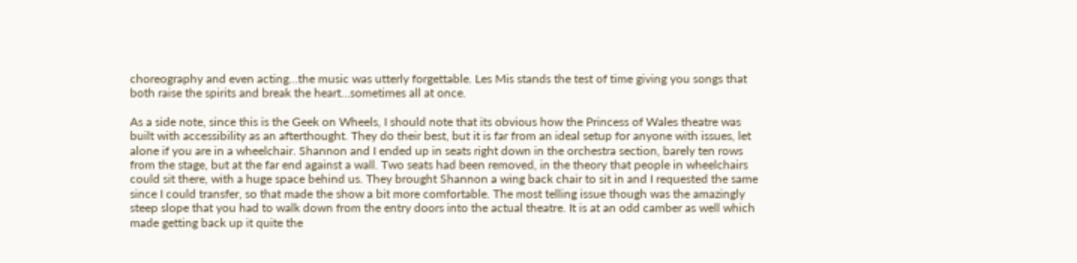choreography and even acting…the music was utterly forgettable. Les Mis stands the test of time giving you songs that both raise the spirits and break the heart…sometimes all at once.

As a side note, since this is the Geek on Wheels, I should note that its obvious how the Princess of Wales theatre was built with accessibility as an afterthought. They do their best, but it is far from an ideal setup for anyone with issues, let alone if you are in a wheelchair. Shannon and I ended up in seats right down in the orchestra section, barely ten rows from the stage, but at the far end against a wall. Two seats had been removed, in the theory that people in wheelchairs could sit there, with a huge space behind us. They brought Shannon a wing back chair to sit in and I requested the same since I could transfer, so that made the show a bit more comfortable. The most telling issue though was the amazingly steep slope that you had to walk down from the entry doors into the actual theatre. It is at an odd camber as well which made getting back up it quite the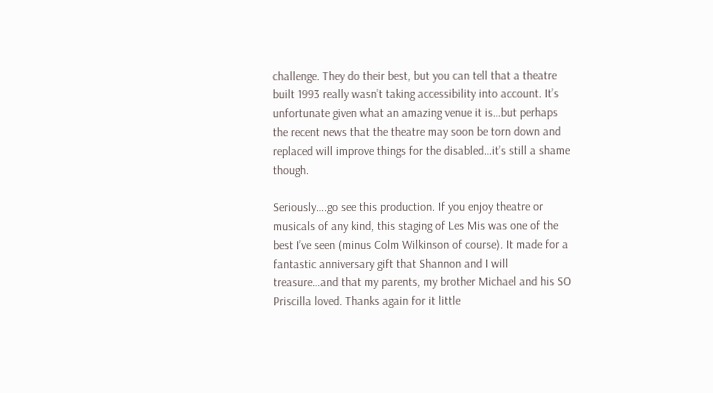challenge. They do their best, but you can tell that a theatre built 1993 really wasn’t taking accessibility into account. It’s unfortunate given what an amazing venue it is…but perhaps the recent news that the theatre may soon be torn down and replaced will improve things for the disabled…it’s still a shame though.

Seriously….go see this production. If you enjoy theatre or musicals of any kind, this staging of Les Mis was one of the best I’ve seen (minus Colm Wilkinson of course). It made for a fantastic anniversary gift that Shannon and I will treasure…and that my parents, my brother Michael and his SO Priscilla loved. Thanks again for it little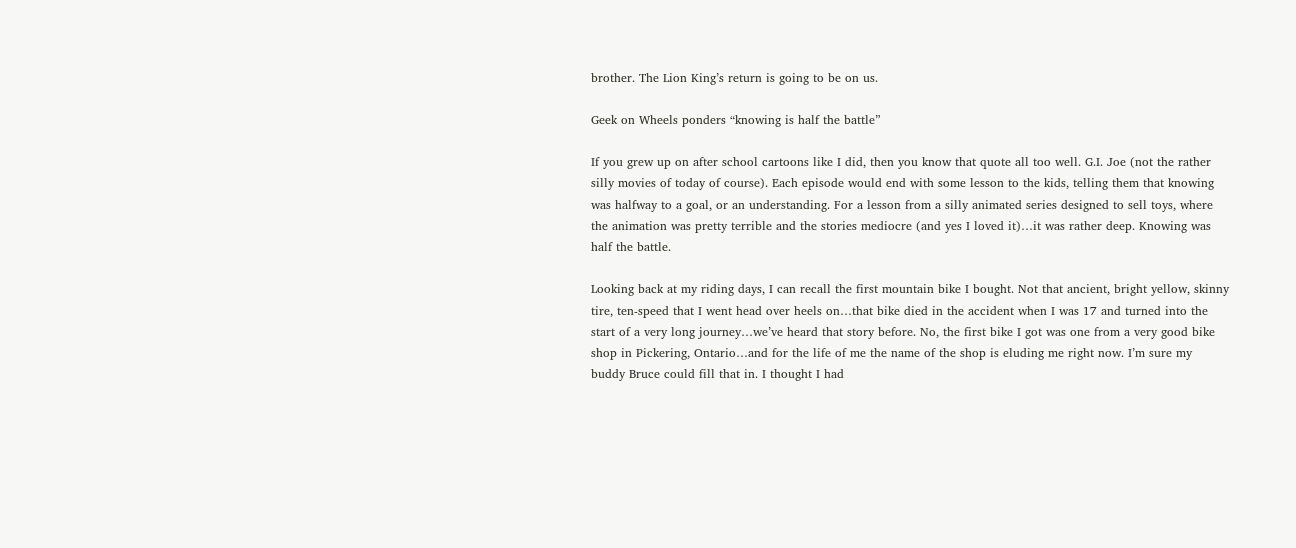brother. The Lion King’s return is going to be on us.

Geek on Wheels ponders “knowing is half the battle”

If you grew up on after school cartoons like I did, then you know that quote all too well. G.I. Joe (not the rather silly movies of today of course). Each episode would end with some lesson to the kids, telling them that knowing was halfway to a goal, or an understanding. For a lesson from a silly animated series designed to sell toys, where the animation was pretty terrible and the stories mediocre (and yes I loved it)…it was rather deep. Knowing was half the battle.

Looking back at my riding days, I can recall the first mountain bike I bought. Not that ancient, bright yellow, skinny tire, ten-speed that I went head over heels on…that bike died in the accident when I was 17 and turned into the start of a very long journey…we’ve heard that story before. No, the first bike I got was one from a very good bike shop in Pickering, Ontario…and for the life of me the name of the shop is eluding me right now. I’m sure my buddy Bruce could fill that in. I thought I had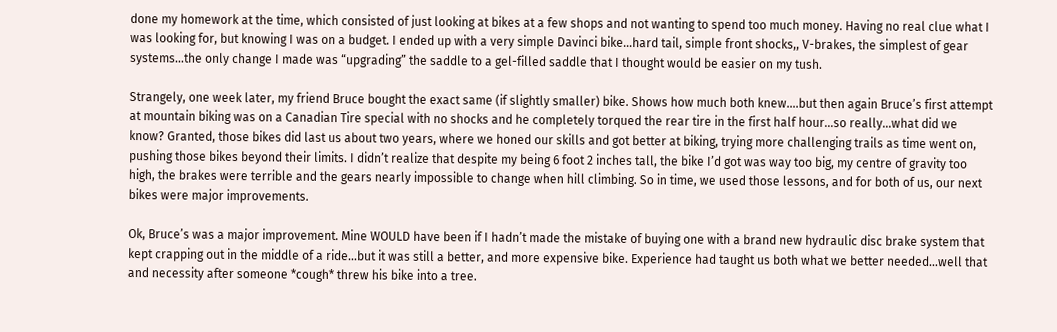done my homework at the time, which consisted of just looking at bikes at a few shops and not wanting to spend too much money. Having no real clue what I was looking for, but knowing I was on a budget. I ended up with a very simple Davinci bike…hard tail, simple front shocks,, V-brakes, the simplest of gear systems…the only change I made was “upgrading” the saddle to a gel-filled saddle that I thought would be easier on my tush.

Strangely, one week later, my friend Bruce bought the exact same (if slightly smaller) bike. Shows how much both knew….but then again Bruce’s first attempt at mountain biking was on a Canadian Tire special with no shocks and he completely torqued the rear tire in the first half hour…so really…what did we know? Granted, those bikes did last us about two years, where we honed our skills and got better at biking, trying more challenging trails as time went on, pushing those bikes beyond their limits. I didn’t realize that despite my being 6 foot 2 inches tall, the bike I’d got was way too big, my centre of gravity too high, the brakes were terrible and the gears nearly impossible to change when hill climbing. So in time, we used those lessons, and for both of us, our next bikes were major improvements.

Ok, Bruce’s was a major improvement. Mine WOULD have been if I hadn’t made the mistake of buying one with a brand new hydraulic disc brake system that kept crapping out in the middle of a ride…but it was still a better, and more expensive bike. Experience had taught us both what we better needed…well that and necessity after someone *cough* threw his bike into a tree.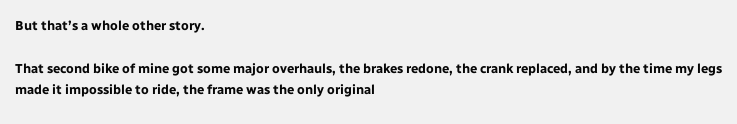But that’s a whole other story.

That second bike of mine got some major overhauls, the brakes redone, the crank replaced, and by the time my legs made it impossible to ride, the frame was the only original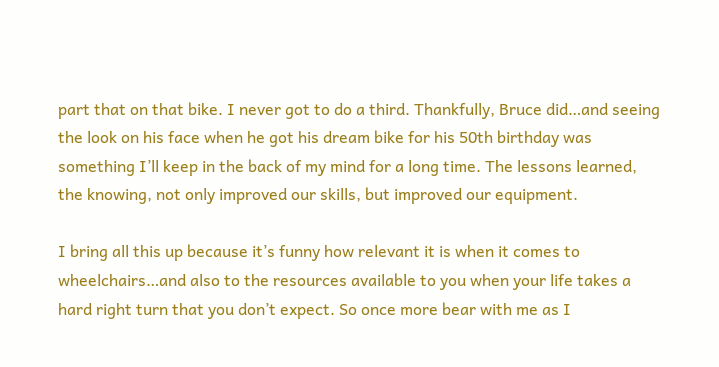part that on that bike. I never got to do a third. Thankfully, Bruce did…and seeing the look on his face when he got his dream bike for his 50th birthday was something I’ll keep in the back of my mind for a long time. The lessons learned, the knowing, not only improved our skills, but improved our equipment.

I bring all this up because it’s funny how relevant it is when it comes to wheelchairs…and also to the resources available to you when your life takes a hard right turn that you don’t expect. So once more bear with me as I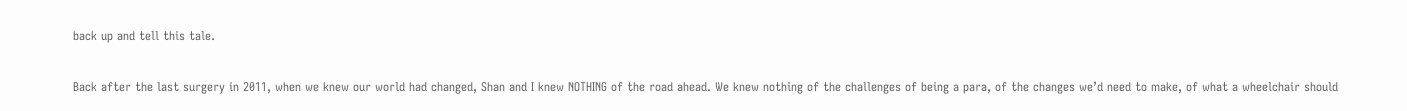back up and tell this tale.

Back after the last surgery in 2011, when we knew our world had changed, Shan and I knew NOTHING of the road ahead. We knew nothing of the challenges of being a para, of the changes we’d need to make, of what a wheelchair should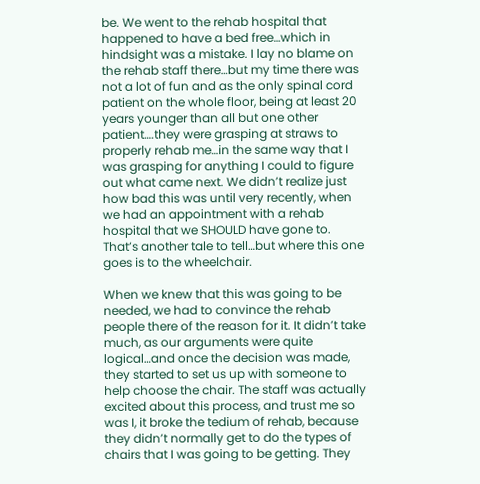be. We went to the rehab hospital that happened to have a bed free…which in hindsight was a mistake. I lay no blame on the rehab staff there…but my time there was not a lot of fun and as the only spinal cord patient on the whole floor, being at least 20 years younger than all but one other patient….they were grasping at straws to properly rehab me…in the same way that I was grasping for anything I could to figure out what came next. We didn’t realize just how bad this was until very recently, when we had an appointment with a rehab hospital that we SHOULD have gone to. That’s another tale to tell…but where this one goes is to the wheelchair.

When we knew that this was going to be needed, we had to convince the rehab people there of the reason for it. It didn’t take much, as our arguments were quite logical…and once the decision was made, they started to set us up with someone to help choose the chair. The staff was actually excited about this process, and trust me so was I, it broke the tedium of rehab, because they didn’t normally get to do the types of chairs that I was going to be getting. They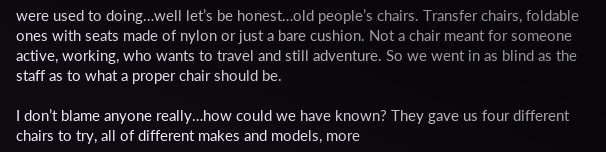were used to doing…well let’s be honest…old people’s chairs. Transfer chairs, foldable ones with seats made of nylon or just a bare cushion. Not a chair meant for someone active, working, who wants to travel and still adventure. So we went in as blind as the staff as to what a proper chair should be.

I don’t blame anyone really…how could we have known? They gave us four different chairs to try, all of different makes and models, more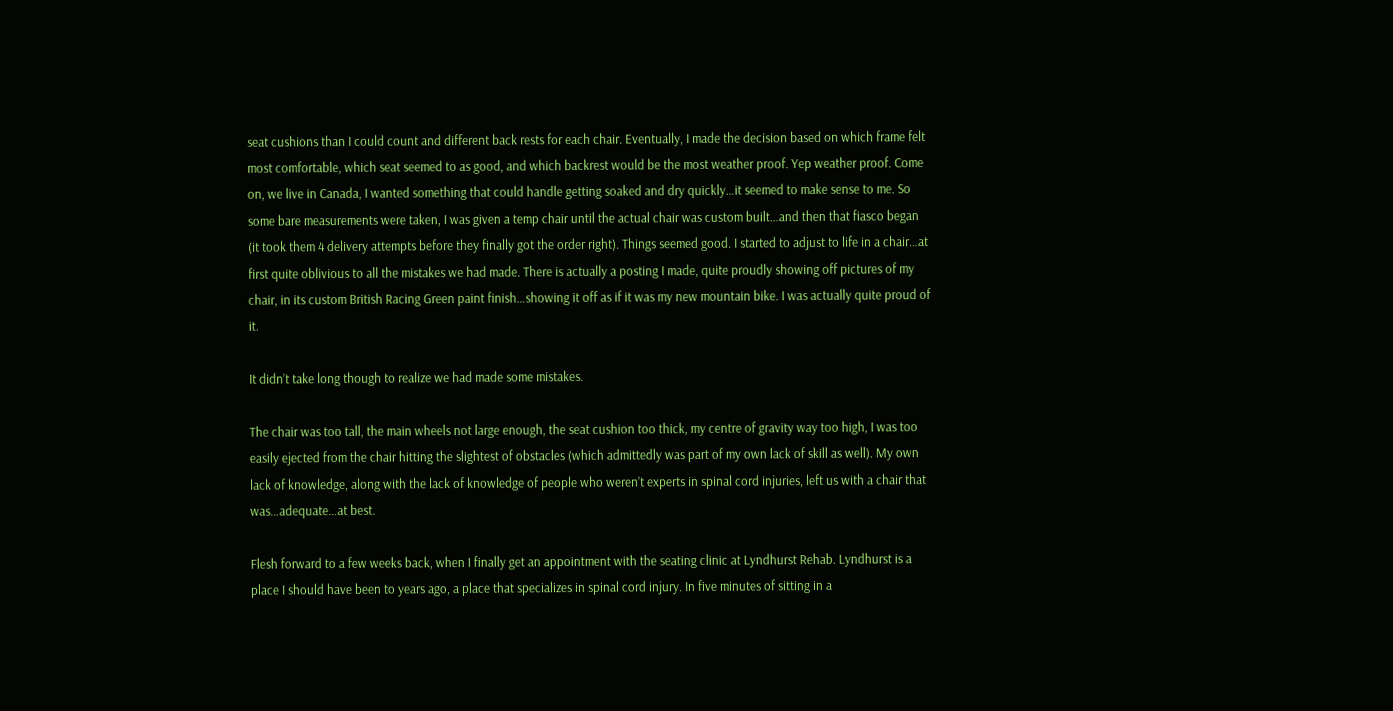seat cushions than I could count and different back rests for each chair. Eventually, I made the decision based on which frame felt most comfortable, which seat seemed to as good, and which backrest would be the most weather proof. Yep weather proof. Come on, we live in Canada, I wanted something that could handle getting soaked and dry quickly…it seemed to make sense to me. So some bare measurements were taken, I was given a temp chair until the actual chair was custom built…and then that fiasco began (it took them 4 delivery attempts before they finally got the order right). Things seemed good. I started to adjust to life in a chair…at first quite oblivious to all the mistakes we had made. There is actually a posting I made, quite proudly showing off pictures of my chair, in its custom British Racing Green paint finish…showing it off as if it was my new mountain bike. I was actually quite proud of it.

It didn’t take long though to realize we had made some mistakes.

The chair was too tall, the main wheels not large enough, the seat cushion too thick, my centre of gravity way too high, I was too easily ejected from the chair hitting the slightest of obstacles (which admittedly was part of my own lack of skill as well). My own lack of knowledge, along with the lack of knowledge of people who weren’t experts in spinal cord injuries, left us with a chair that was…adequate…at best.

Flesh forward to a few weeks back, when I finally get an appointment with the seating clinic at Lyndhurst Rehab. Lyndhurst is a place I should have been to years ago, a place that specializes in spinal cord injury. In five minutes of sitting in a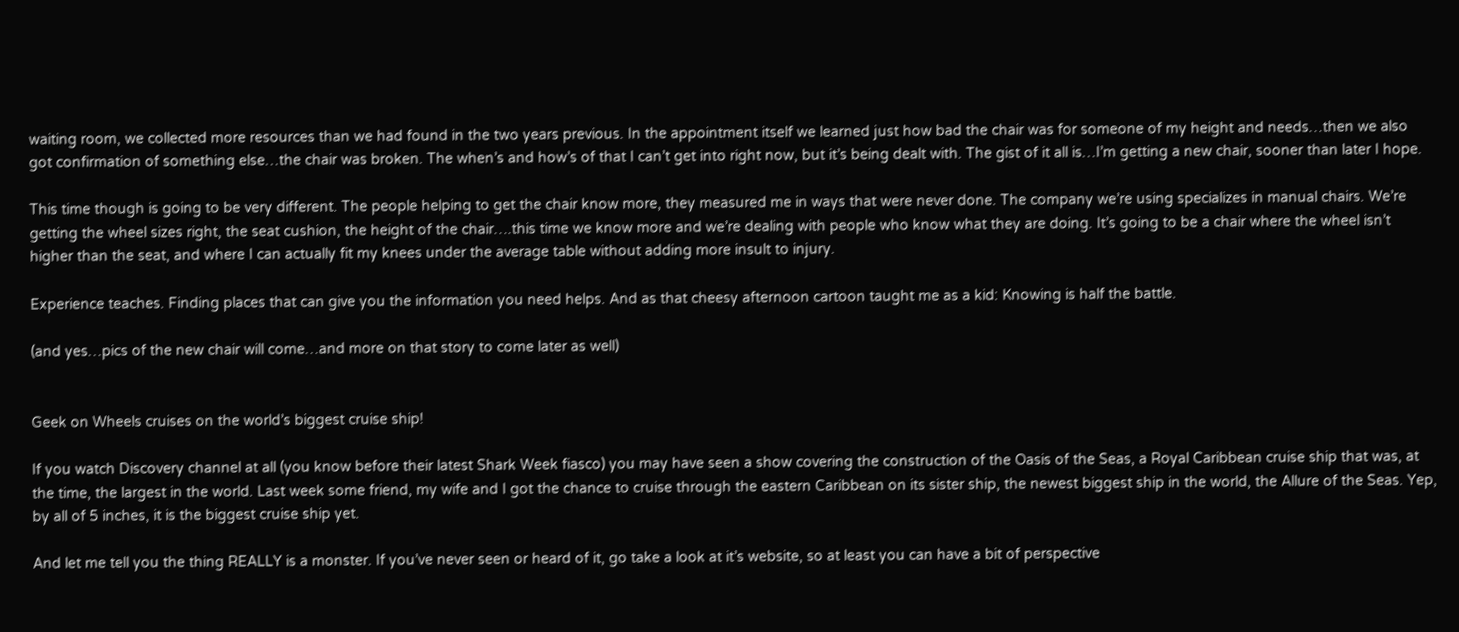waiting room, we collected more resources than we had found in the two years previous. In the appointment itself we learned just how bad the chair was for someone of my height and needs…then we also got confirmation of something else…the chair was broken. The when’s and how’s of that I can’t get into right now, but it’s being dealt with. The gist of it all is…I’m getting a new chair, sooner than later I hope.

This time though is going to be very different. The people helping to get the chair know more, they measured me in ways that were never done. The company we’re using specializes in manual chairs. We’re getting the wheel sizes right, the seat cushion, the height of the chair….this time we know more and we’re dealing with people who know what they are doing. It’s going to be a chair where the wheel isn’t higher than the seat, and where I can actually fit my knees under the average table without adding more insult to injury.

Experience teaches. Finding places that can give you the information you need helps. And as that cheesy afternoon cartoon taught me as a kid: Knowing is half the battle.

(and yes…pics of the new chair will come…and more on that story to come later as well)


Geek on Wheels cruises on the world’s biggest cruise ship!

If you watch Discovery channel at all (you know before their latest Shark Week fiasco) you may have seen a show covering the construction of the Oasis of the Seas, a Royal Caribbean cruise ship that was, at the time, the largest in the world. Last week some friend, my wife and I got the chance to cruise through the eastern Caribbean on its sister ship, the newest biggest ship in the world, the Allure of the Seas. Yep, by all of 5 inches, it is the biggest cruise ship yet.

And let me tell you the thing REALLY is a monster. If you’ve never seen or heard of it, go take a look at it’s website, so at least you can have a bit of perspective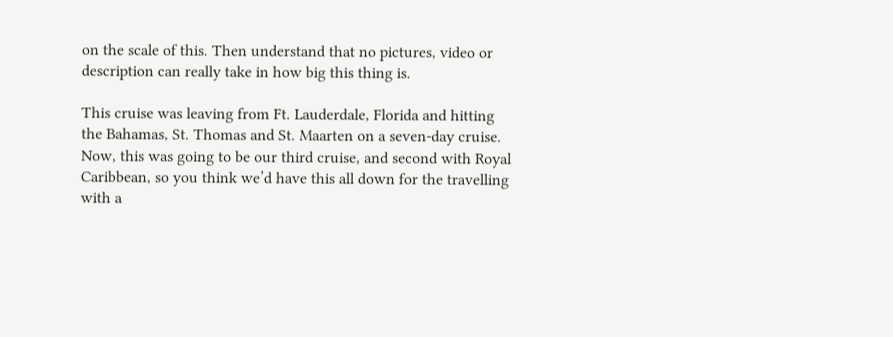on the scale of this. Then understand that no pictures, video or description can really take in how big this thing is.

This cruise was leaving from Ft. Lauderdale, Florida and hitting the Bahamas, St. Thomas and St. Maarten on a seven-day cruise. Now, this was going to be our third cruise, and second with Royal Caribbean, so you think we’d have this all down for the travelling with a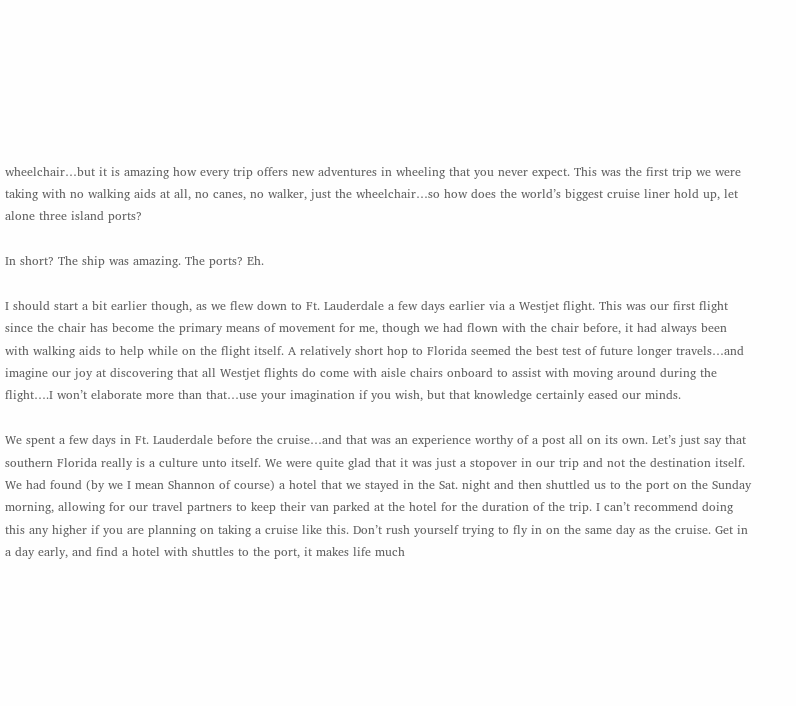wheelchair…but it is amazing how every trip offers new adventures in wheeling that you never expect. This was the first trip we were taking with no walking aids at all, no canes, no walker, just the wheelchair…so how does the world’s biggest cruise liner hold up, let alone three island ports?

In short? The ship was amazing. The ports? Eh.

I should start a bit earlier though, as we flew down to Ft. Lauderdale a few days earlier via a Westjet flight. This was our first flight since the chair has become the primary means of movement for me, though we had flown with the chair before, it had always been with walking aids to help while on the flight itself. A relatively short hop to Florida seemed the best test of future longer travels…and imagine our joy at discovering that all Westjet flights do come with aisle chairs onboard to assist with moving around during the flight….I won’t elaborate more than that…use your imagination if you wish, but that knowledge certainly eased our minds.

We spent a few days in Ft. Lauderdale before the cruise…and that was an experience worthy of a post all on its own. Let’s just say that southern Florida really is a culture unto itself. We were quite glad that it was just a stopover in our trip and not the destination itself. We had found (by we I mean Shannon of course) a hotel that we stayed in the Sat. night and then shuttled us to the port on the Sunday morning, allowing for our travel partners to keep their van parked at the hotel for the duration of the trip. I can’t recommend doing this any higher if you are planning on taking a cruise like this. Don’t rush yourself trying to fly in on the same day as the cruise. Get in a day early, and find a hotel with shuttles to the port, it makes life much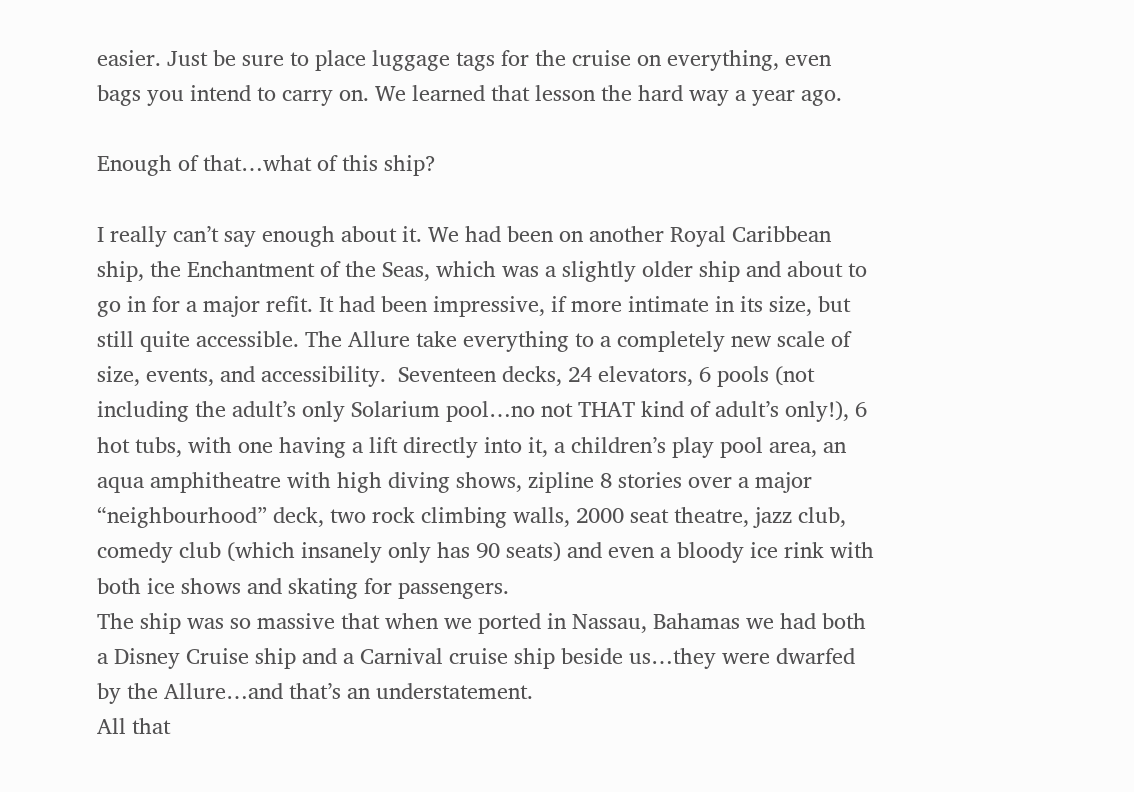easier. Just be sure to place luggage tags for the cruise on everything, even bags you intend to carry on. We learned that lesson the hard way a year ago.

Enough of that…what of this ship?

I really can’t say enough about it. We had been on another Royal Caribbean ship, the Enchantment of the Seas, which was a slightly older ship and about to go in for a major refit. It had been impressive, if more intimate in its size, but still quite accessible. The Allure take everything to a completely new scale of size, events, and accessibility.  Seventeen decks, 24 elevators, 6 pools (not including the adult’s only Solarium pool…no not THAT kind of adult’s only!), 6 hot tubs, with one having a lift directly into it, a children’s play pool area, an aqua amphitheatre with high diving shows, zipline 8 stories over a major “neighbourhood” deck, two rock climbing walls, 2000 seat theatre, jazz club, comedy club (which insanely only has 90 seats) and even a bloody ice rink with both ice shows and skating for passengers.
The ship was so massive that when we ported in Nassau, Bahamas we had both a Disney Cruise ship and a Carnival cruise ship beside us…they were dwarfed by the Allure…and that’s an understatement.
All that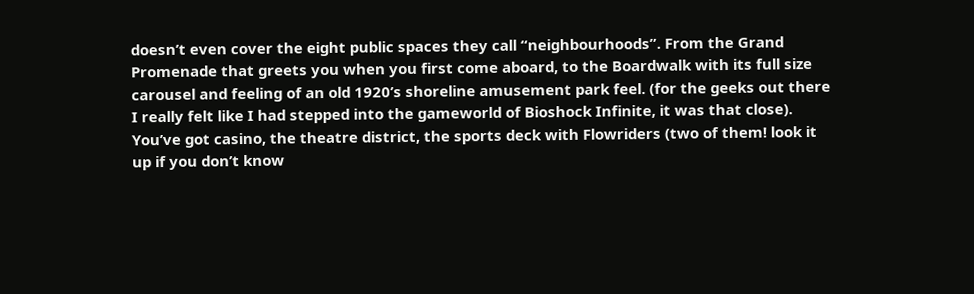doesn’t even cover the eight public spaces they call “neighbourhoods”. From the Grand Promenade that greets you when you first come aboard, to the Boardwalk with its full size carousel and feeling of an old 1920’s shoreline amusement park feel. (for the geeks out there I really felt like I had stepped into the gameworld of Bioshock Infinite, it was that close). You’ve got casino, the theatre district, the sports deck with Flowriders (two of them! look it up if you don’t know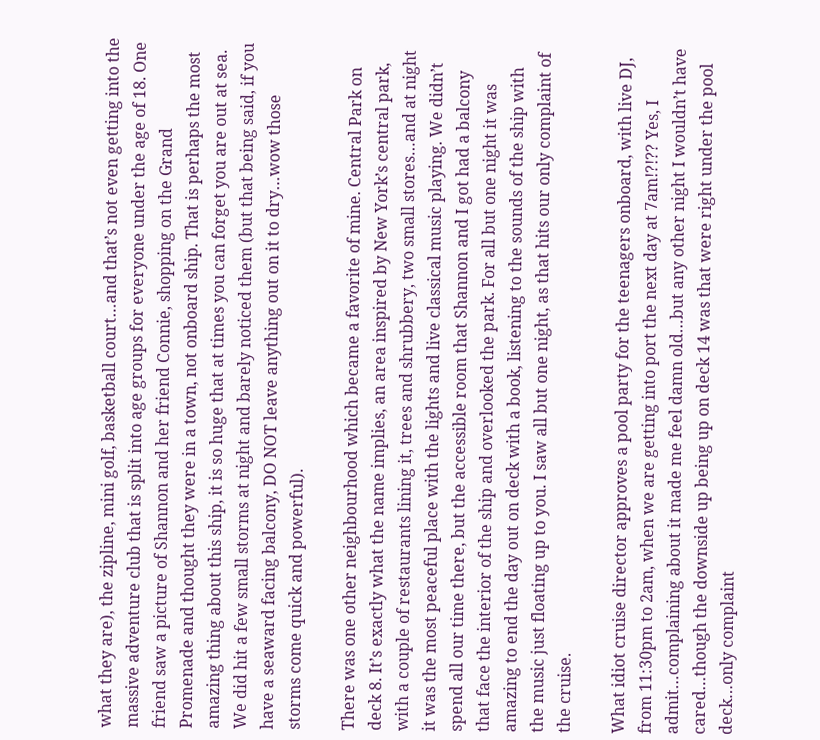what they are), the zipline, mini golf, basketball court…and that’s not even getting into the massive adventure club that is split into age groups for everyone under the age of 18. One friend saw a picture of Shannon and her friend Connie, shopping on the Grand Promenade and thought they were in a town, not onboard ship. That is perhaps the most amazing thing about this ship, it is so huge that at times you can forget you are out at sea. We did hit a few small storms at night and barely noticed them (but that being said, if you have a seaward facing balcony, DO NOT leave anything out on it to dry…wow those storms come quick and powerful).

There was one other neighbourhood which became a favorite of mine. Central Park on deck 8. It’s exactly what the name implies, an area inspired by New York’s central park, with a couple of restaurants lining it, trees and shrubbery, two small stores…and at night it was the most peaceful place with the lights and live classical music playing. We didn’t spend all our time there, but the accessible room that Shannon and I got had a balcony that face the interior of the ship and overlooked the park. For all but one night it was amazing to end the day out on deck with a book, listening to the sounds of the ship with the music just floating up to you. I saw all but one night, as that hits our only complaint of the cruise.

What idiot cruise director approves a pool party for the teenagers onboard, with live DJ, from 11:30pm to 2am, when we are getting into port the next day at 7am!?!?? Yes, I admit…complaining about it made me feel damn old…but any other night I wouldn’t have cared…though the downside up being up on deck 14 was that were right under the pool deck…only complaint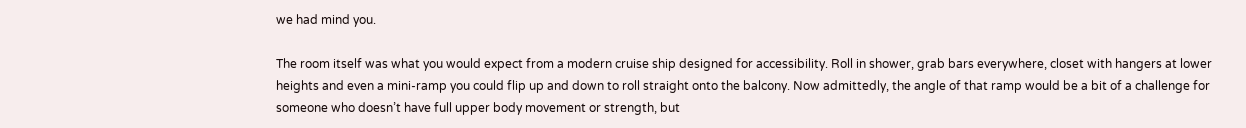we had mind you.

The room itself was what you would expect from a modern cruise ship designed for accessibility. Roll in shower, grab bars everywhere, closet with hangers at lower heights and even a mini-ramp you could flip up and down to roll straight onto the balcony. Now admittedly, the angle of that ramp would be a bit of a challenge for someone who doesn’t have full upper body movement or strength, but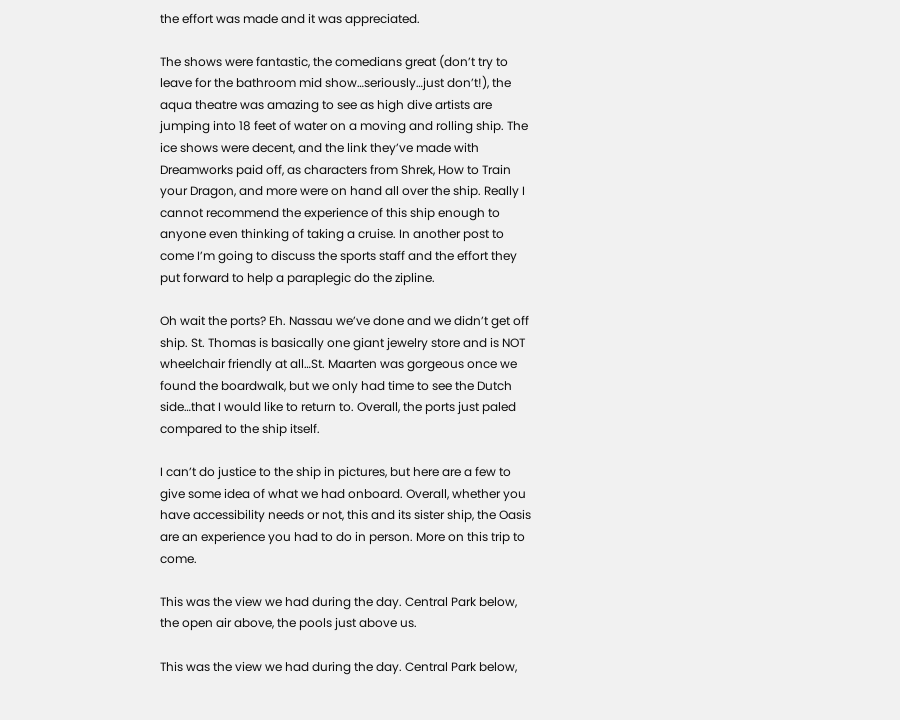the effort was made and it was appreciated.

The shows were fantastic, the comedians great (don’t try to leave for the bathroom mid show…seriously…just don’t!), the aqua theatre was amazing to see as high dive artists are jumping into 18 feet of water on a moving and rolling ship. The ice shows were decent, and the link they’ve made with Dreamworks paid off, as characters from Shrek, How to Train your Dragon, and more were on hand all over the ship. Really I cannot recommend the experience of this ship enough to anyone even thinking of taking a cruise. In another post to come I’m going to discuss the sports staff and the effort they put forward to help a paraplegic do the zipline.

Oh wait the ports? Eh. Nassau we’ve done and we didn’t get off ship. St. Thomas is basically one giant jewelry store and is NOT wheelchair friendly at all…St. Maarten was gorgeous once we found the boardwalk, but we only had time to see the Dutch side…that I would like to return to. Overall, the ports just paled compared to the ship itself.

I can’t do justice to the ship in pictures, but here are a few to give some idea of what we had onboard. Overall, whether you have accessibility needs or not, this and its sister ship, the Oasis are an experience you had to do in person. More on this trip to come.

This was the view we had during the day. Central Park below, the open air above, the pools just above us.

This was the view we had during the day. Central Park below,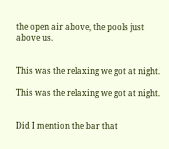the open air above, the pools just above us.


This was the relaxing we got at night.

This was the relaxing we got at night.


Did I mention the bar that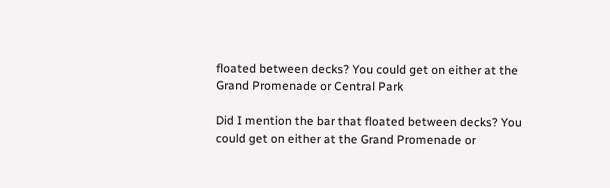floated between decks? You could get on either at the Grand Promenade or Central Park

Did I mention the bar that floated between decks? You could get on either at the Grand Promenade or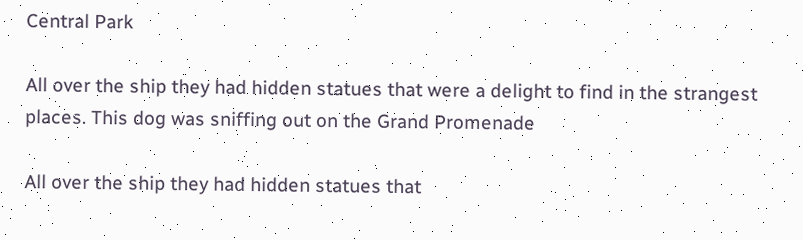Central Park

All over the ship they had hidden statues that were a delight to find in the strangest places. This dog was sniffing out on the Grand Promenade

All over the ship they had hidden statues that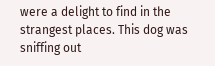were a delight to find in the strangest places. This dog was sniffing out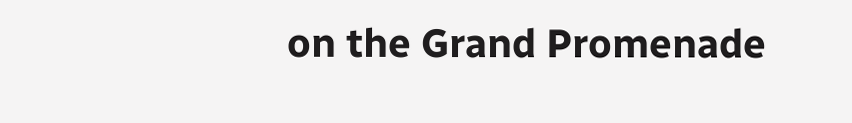on the Grand Promenade